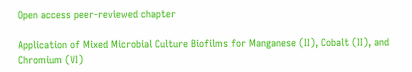Open access peer-reviewed chapter

Application of Mixed Microbial Culture Biofilms for Manganese (II), Cobalt (II), and Chromium (VI)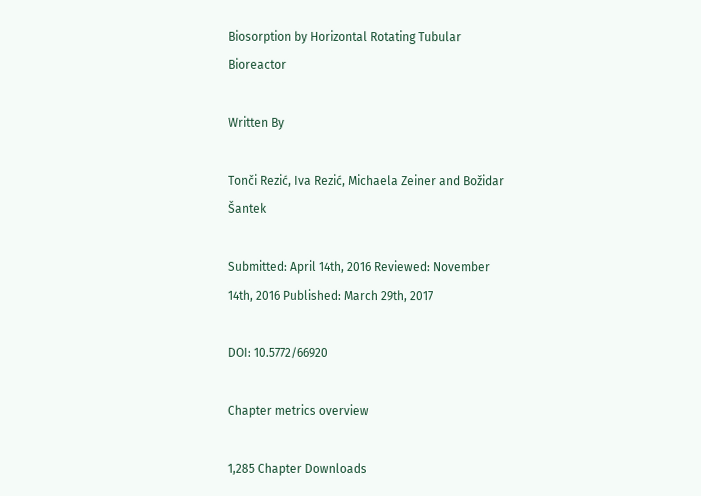Biosorption by Horizontal Rotating Tubular Bioreactor

Written By

Tonči Rezić, Iva Rezić, Michaela Zeiner and Božidar Šantek

Submitted: April 14th, 2016 Reviewed: November 14th, 2016 Published: March 29th, 2017

DOI: 10.5772/66920

Chapter metrics overview

1,285 Chapter Downloads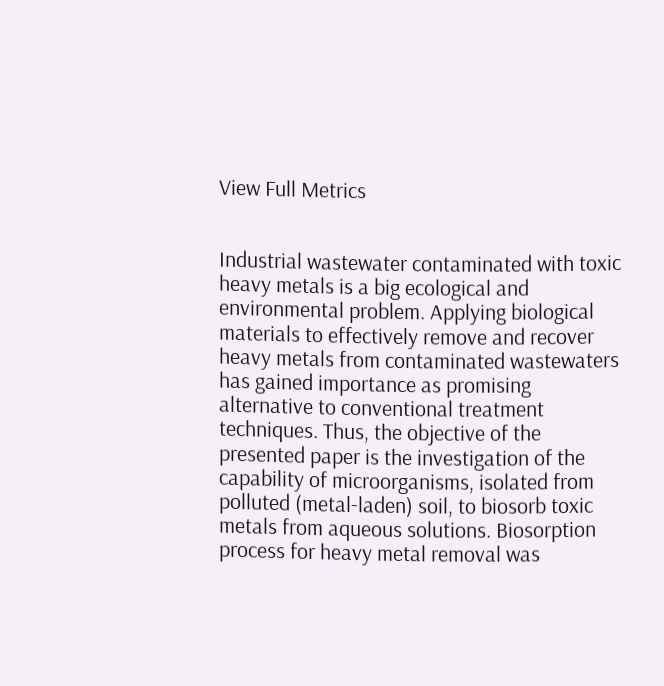View Full Metrics


Industrial wastewater contaminated with toxic heavy metals is a big ecological and environmental problem. Applying biological materials to effectively remove and recover heavy metals from contaminated wastewaters has gained importance as promising alternative to conventional treatment techniques. Thus, the objective of the presented paper is the investigation of the capability of microorganisms, isolated from polluted (metal-laden) soil, to biosorb toxic metals from aqueous solutions. Biosorption process for heavy metal removal was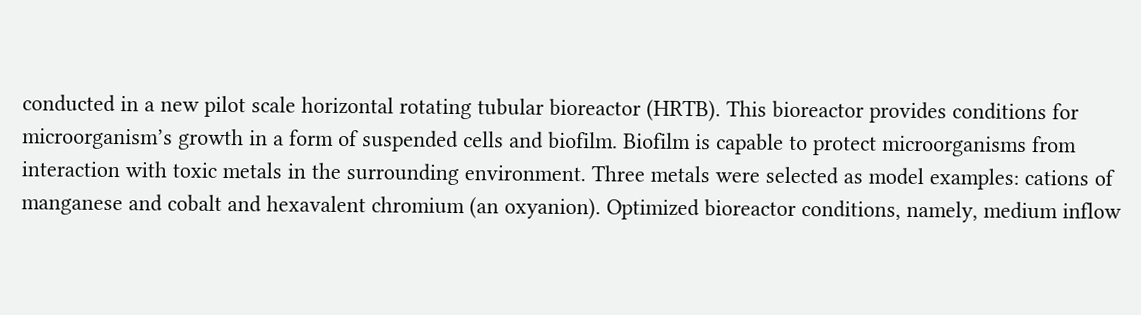conducted in a new pilot scale horizontal rotating tubular bioreactor (HRTB). This bioreactor provides conditions for microorganism’s growth in a form of suspended cells and biofilm. Biofilm is capable to protect microorganisms from interaction with toxic metals in the surrounding environment. Three metals were selected as model examples: cations of manganese and cobalt and hexavalent chromium (an oxyanion). Optimized bioreactor conditions, namely, medium inflow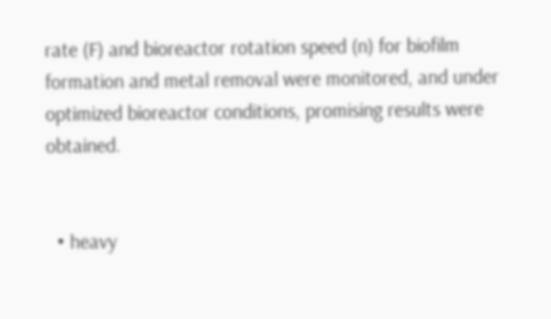rate (F) and bioreactor rotation speed (n) for biofilm formation and metal removal were monitored, and under optimized bioreactor conditions, promising results were obtained.


  • heavy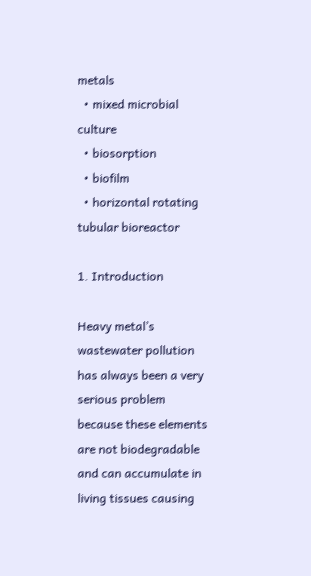metals
  • mixed microbial culture
  • biosorption
  • biofilm
  • horizontal rotating tubular bioreactor

1. Introduction

Heavy metal’s wastewater pollution has always been a very serious problem because these elements are not biodegradable and can accumulate in living tissues causing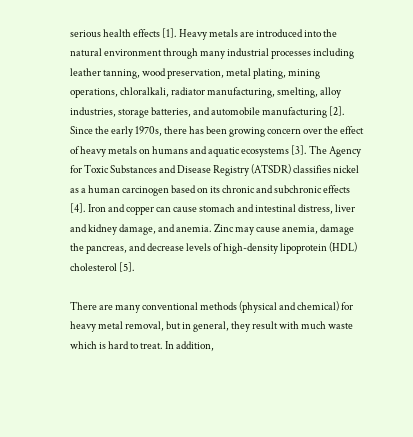serious health effects [1]. Heavy metals are introduced into the natural environment through many industrial processes including leather tanning, wood preservation, metal plating, mining operations, chloralkali, radiator manufacturing, smelting, alloy industries, storage batteries, and automobile manufacturing [2]. Since the early 1970s, there has been growing concern over the effect of heavy metals on humans and aquatic ecosystems [3]. The Agency for Toxic Substances and Disease Registry (ATSDR) classifies nickel as a human carcinogen based on its chronic and subchronic effects [4]. Iron and copper can cause stomach and intestinal distress, liver and kidney damage, and anemia. Zinc may cause anemia, damage the pancreas, and decrease levels of high-density lipoprotein (HDL) cholesterol [5].

There are many conventional methods (physical and chemical) for heavy metal removal, but in general, they result with much waste which is hard to treat. In addition,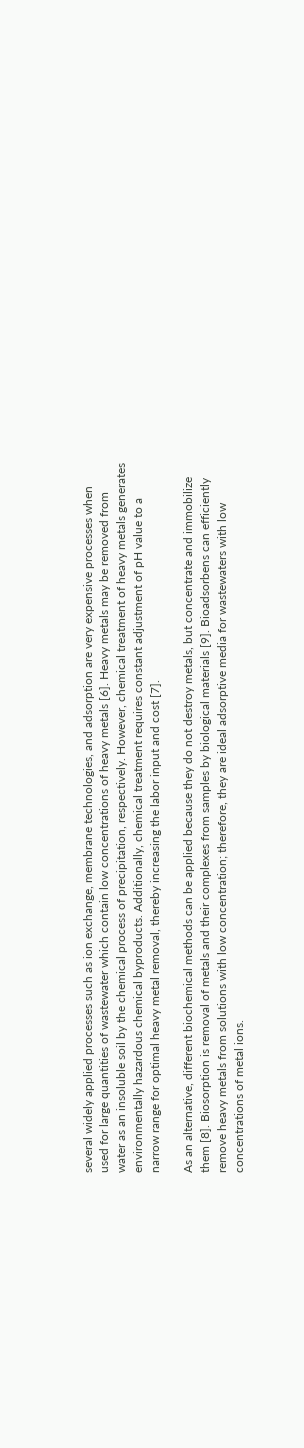several widely applied processes such as ion exchange, membrane technologies, and adsorption are very expensive processes when used for large quantities of wastewater which contain low concentrations of heavy metals [6]. Heavy metals may be removed from water as an insoluble soil by the chemical process of precipitation, respectively. However, chemical treatment of heavy metals generates environmentally hazardous chemical byproducts. Additionally, chemical treatment requires constant adjustment of pH value to a narrow range for optimal heavy metal removal, thereby increasing the labor input and cost [7].

As an alternative, different biochemical methods can be applied because they do not destroy metals, but concentrate and immobilize them [8]. Biosorption is removal of metals and their complexes from samples by biological materials [9]. Bioadsorbens can efficiently remove heavy metals from solutions with low concentration; therefore, they are ideal adsorptive media for wastewaters with low concentrations of metal ions.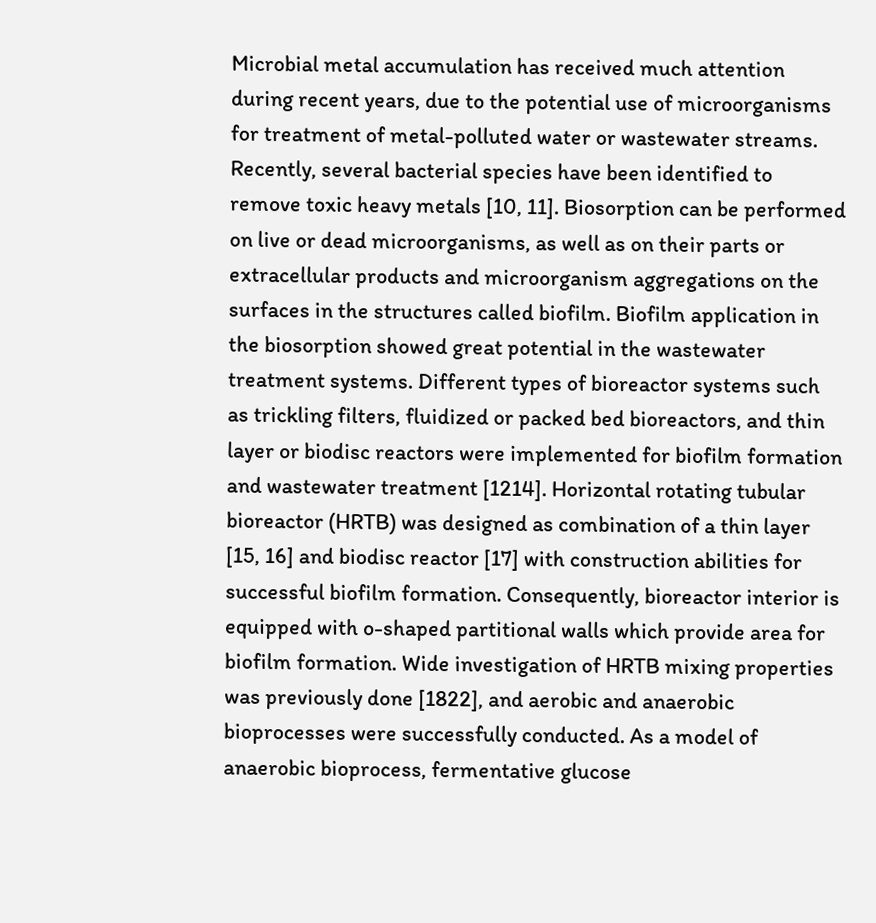Microbial metal accumulation has received much attention during recent years, due to the potential use of microorganisms for treatment of metal-polluted water or wastewater streams. Recently, several bacterial species have been identified to remove toxic heavy metals [10, 11]. Biosorption can be performed on live or dead microorganisms, as well as on their parts or extracellular products and microorganism aggregations on the surfaces in the structures called biofilm. Biofilm application in the biosorption showed great potential in the wastewater treatment systems. Different types of bioreactor systems such as trickling filters, fluidized or packed bed bioreactors, and thin layer or biodisc reactors were implemented for biofilm formation and wastewater treatment [1214]. Horizontal rotating tubular bioreactor (HRTB) was designed as combination of a thin layer [15, 16] and biodisc reactor [17] with construction abilities for successful biofilm formation. Consequently, bioreactor interior is equipped with o-shaped partitional walls which provide area for biofilm formation. Wide investigation of HRTB mixing properties was previously done [1822], and aerobic and anaerobic bioprocesses were successfully conducted. As a model of anaerobic bioprocess, fermentative glucose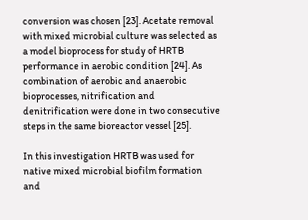conversion was chosen [23]. Acetate removal with mixed microbial culture was selected as a model bioprocess for study of HRTB performance in aerobic condition [24]. As combination of aerobic and anaerobic bioprocesses, nitrification and denitrification were done in two consecutive steps in the same bioreactor vessel [25].

In this investigation HRTB was used for native mixed microbial biofilm formation and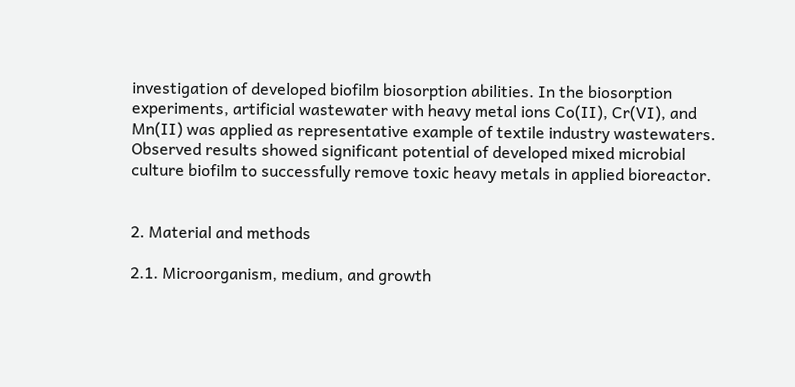investigation of developed biofilm biosorption abilities. In the biosorption experiments, artificial wastewater with heavy metal ions Co(II), Cr(VI), and Mn(II) was applied as representative example of textile industry wastewaters. Observed results showed significant potential of developed mixed microbial culture biofilm to successfully remove toxic heavy metals in applied bioreactor.


2. Material and methods

2.1. Microorganism, medium, and growth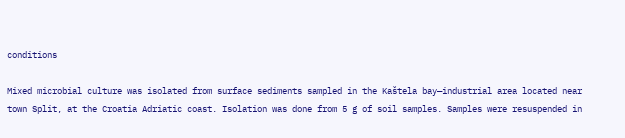conditions

Mixed microbial culture was isolated from surface sediments sampled in the Kaštela bay—industrial area located near town Split, at the Croatia Adriatic coast. Isolation was done from 5 g of soil samples. Samples were resuspended in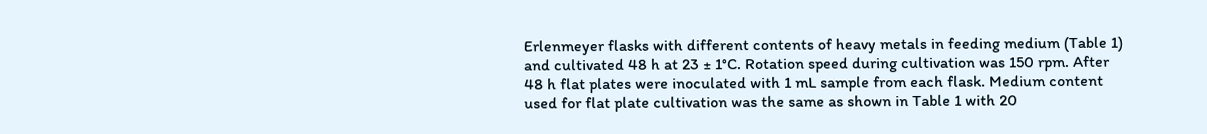Erlenmeyer flasks with different contents of heavy metals in feeding medium (Table 1) and cultivated 48 h at 23 ± 1°C. Rotation speed during cultivation was 150 rpm. After 48 h flat plates were inoculated with 1 mL sample from each flask. Medium content used for flat plate cultivation was the same as shown in Table 1 with 20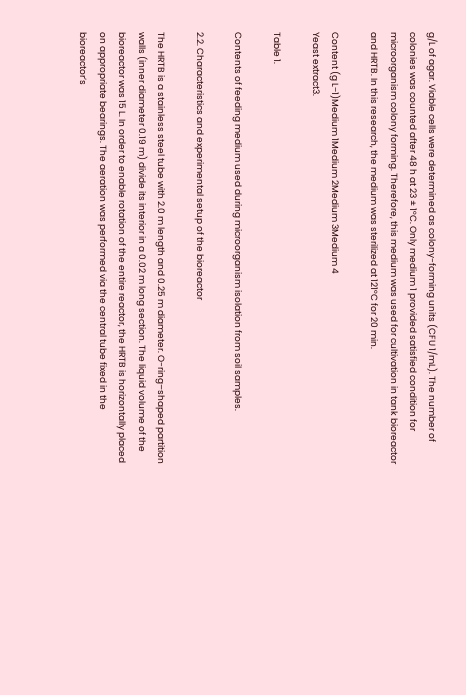g/L of agar. Viable cells were determined as colony-forming units (CFU 1/mL). The number of colonies was counted after 48 h at 23 ± 1°C. Only medium 1 provided satisfied condition for microorganism colony forming. Therefore, this medium was used for cultivation in tank bioreactor and HRTB. In this research, the medium was sterilized at 121°C for 20 min.

Content (g L−1)Medium 1Medium 2Medium 3Medium 4
Yeast extract3.

Table 1.

Contents of feeding medium used during microorganism isolation from soil samples.

2.2. Characteristics and experimental setup of the bioreactor

The HRTB is a stainless steel tube with 2.0 m length and 0.25 m diameter. O-ring–shaped partition walls (inner diameter 0.19 m) divide its interior in a 0.02 m long section. The liquid volume of the bioreactor was 15 L. In order to enable rotation of the entire reactor, the HRTB is horizontally placed on appropriate bearings. The aeration was performed via the central tube fixed in the bioreactor’s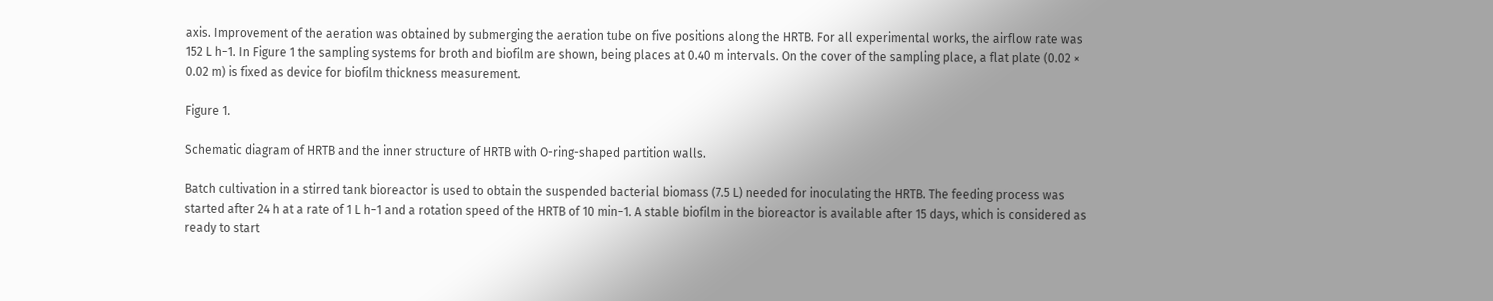axis. Improvement of the aeration was obtained by submerging the aeration tube on five positions along the HRTB. For all experimental works, the airflow rate was 152 L h−1. In Figure 1 the sampling systems for broth and biofilm are shown, being places at 0.40 m intervals. On the cover of the sampling place, a flat plate (0.02 × 0.02 m) is fixed as device for biofilm thickness measurement.

Figure 1.

Schematic diagram of HRTB and the inner structure of HRTB with O-ring-shaped partition walls.

Batch cultivation in a stirred tank bioreactor is used to obtain the suspended bacterial biomass (7.5 L) needed for inoculating the HRTB. The feeding process was started after 24 h at a rate of 1 L h−1 and a rotation speed of the HRTB of 10 min−1. A stable biofilm in the bioreactor is available after 15 days, which is considered as ready to start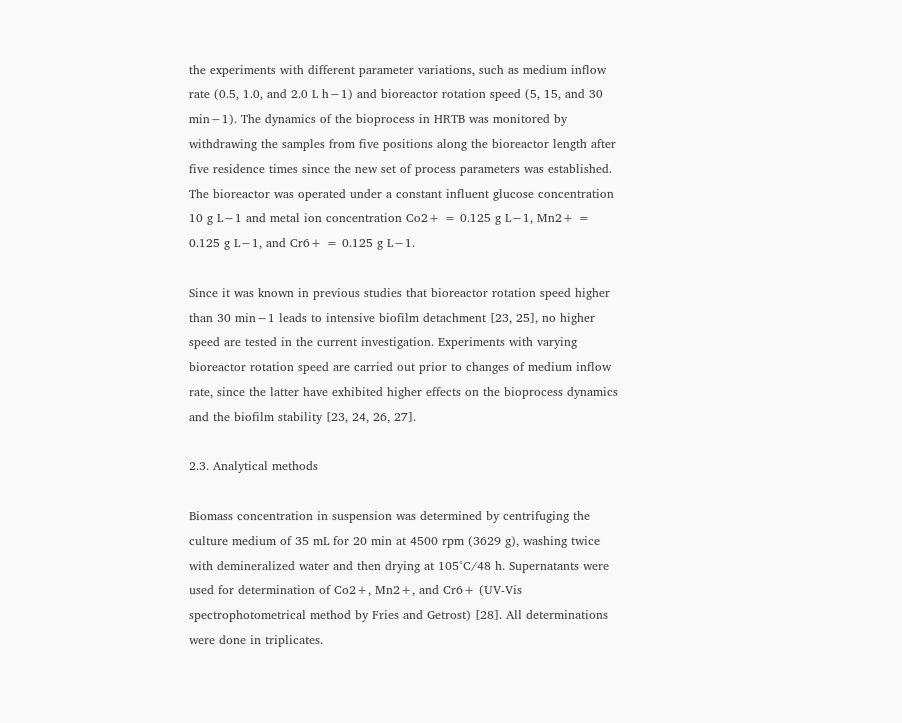the experiments with different parameter variations, such as medium inflow rate (0.5, 1.0, and 2.0 L h−1) and bioreactor rotation speed (5, 15, and 30 min−1). The dynamics of the bioprocess in HRTB was monitored by withdrawing the samples from five positions along the bioreactor length after five residence times since the new set of process parameters was established. The bioreactor was operated under a constant influent glucose concentration 10 g L−1 and metal ion concentration Co2+ = 0.125 g L−1, Mn2+ = 0.125 g L−1, and Cr6+ = 0.125 g L−1.

Since it was known in previous studies that bioreactor rotation speed higher than 30 min−1 leads to intensive biofilm detachment [23, 25], no higher speed are tested in the current investigation. Experiments with varying bioreactor rotation speed are carried out prior to changes of medium inflow rate, since the latter have exhibited higher effects on the bioprocess dynamics and the biofilm stability [23, 24, 26, 27].

2.3. Analytical methods

Biomass concentration in suspension was determined by centrifuging the culture medium of 35 mL for 20 min at 4500 rpm (3629 g), washing twice with demineralized water and then drying at 105°C/48 h. Supernatants were used for determination of Co2+, Mn2+, and Cr6+ (UV-Vis spectrophotometrical method by Fries and Getrost) [28]. All determinations were done in triplicates.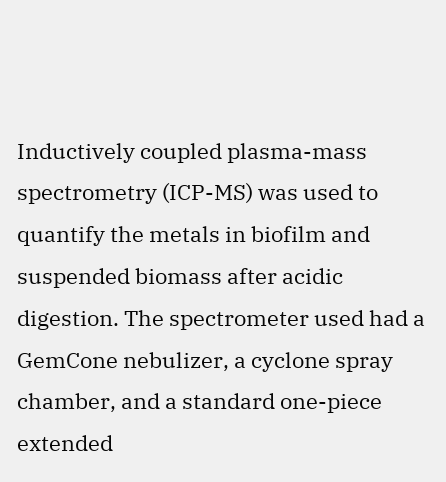Inductively coupled plasma-mass spectrometry (ICP-MS) was used to quantify the metals in biofilm and suspended biomass after acidic digestion. The spectrometer used had a GemCone nebulizer, a cyclone spray chamber, and a standard one-piece extended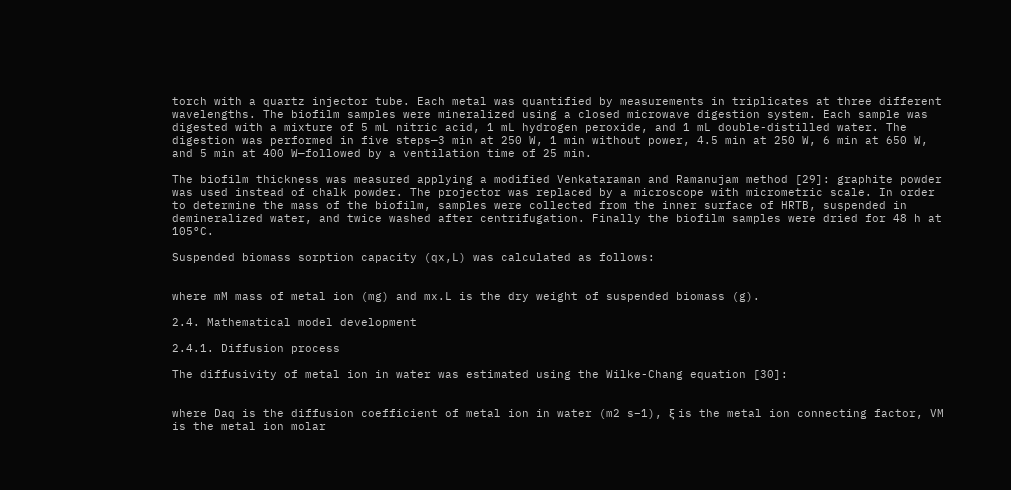torch with a quartz injector tube. Each metal was quantified by measurements in triplicates at three different wavelengths. The biofilm samples were mineralized using a closed microwave digestion system. Each sample was digested with a mixture of 5 mL nitric acid, 1 mL hydrogen peroxide, and 1 mL double-distilled water. The digestion was performed in five steps—3 min at 250 W, 1 min without power, 4.5 min at 250 W, 6 min at 650 W, and 5 min at 400 W—followed by a ventilation time of 25 min.

The biofilm thickness was measured applying a modified Venkataraman and Ramanujam method [29]: graphite powder was used instead of chalk powder. The projector was replaced by a microscope with micrometric scale. In order to determine the mass of the biofilm, samples were collected from the inner surface of HRTB, suspended in demineralized water, and twice washed after centrifugation. Finally the biofilm samples were dried for 48 h at 105°C.

Suspended biomass sorption capacity (qx,L) was calculated as follows:


where mM mass of metal ion (mg) and mx.L is the dry weight of suspended biomass (g).

2.4. Mathematical model development

2.4.1. Diffusion process

The diffusivity of metal ion in water was estimated using the Wilke-Chang equation [30]:


where Daq is the diffusion coefficient of metal ion in water (m2 s−1), ξ is the metal ion connecting factor, VM is the metal ion molar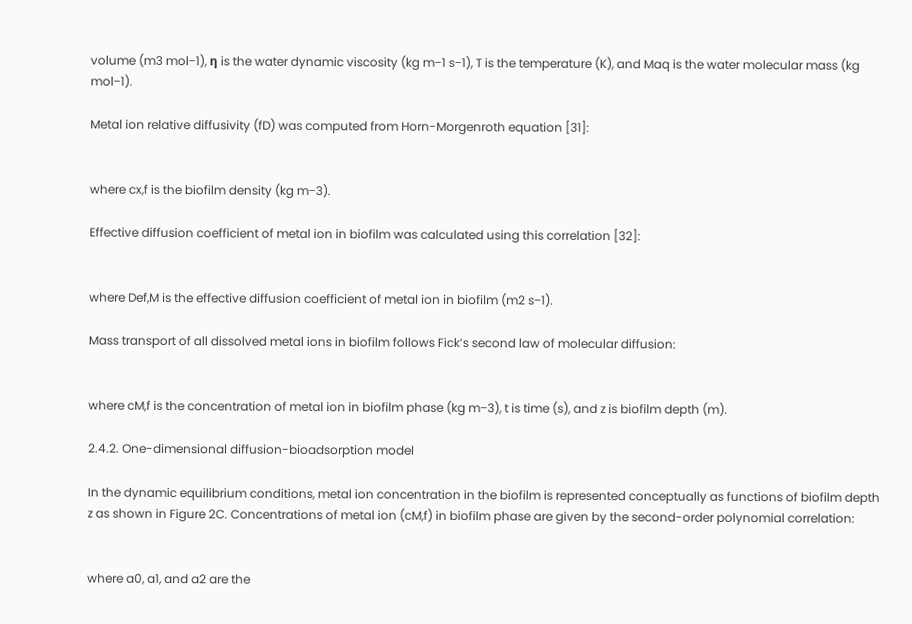volume (m3 mol−1), η is the water dynamic viscosity (kg m−1 s−1), T is the temperature (K), and Maq is the water molecular mass (kg mol−1).

Metal ion relative diffusivity (fD) was computed from Horn-Morgenroth equation [31]:


where cx,f is the biofilm density (kg m−3).

Effective diffusion coefficient of metal ion in biofilm was calculated using this correlation [32]:


where Def,M is the effective diffusion coefficient of metal ion in biofilm (m2 s−1).

Mass transport of all dissolved metal ions in biofilm follows Fick’s second law of molecular diffusion:


where cM,f is the concentration of metal ion in biofilm phase (kg m−3), t is time (s), and z is biofilm depth (m).

2.4.2. One-dimensional diffusion-bioadsorption model

In the dynamic equilibrium conditions, metal ion concentration in the biofilm is represented conceptually as functions of biofilm depth z as shown in Figure 2C. Concentrations of metal ion (cM,f) in biofilm phase are given by the second-order polynomial correlation:


where a0, a1, and a2 are the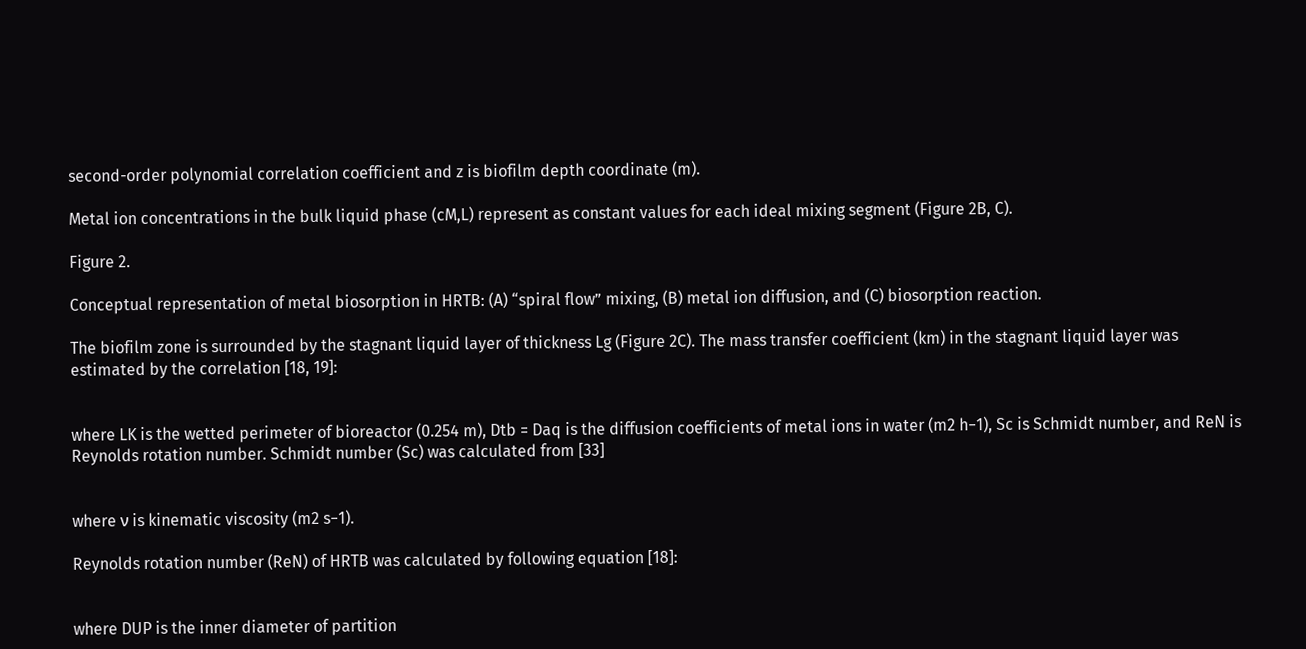second-order polynomial correlation coefficient and z is biofilm depth coordinate (m).

Metal ion concentrations in the bulk liquid phase (cM,L) represent as constant values for each ideal mixing segment (Figure 2B, C).

Figure 2.

Conceptual representation of metal biosorption in HRTB: (A) “spiral flow” mixing, (B) metal ion diffusion, and (C) biosorption reaction.

The biofilm zone is surrounded by the stagnant liquid layer of thickness Lg (Figure 2C). The mass transfer coefficient (km) in the stagnant liquid layer was estimated by the correlation [18, 19]:


where LK is the wetted perimeter of bioreactor (0.254 m), Dtb = Daq is the diffusion coefficients of metal ions in water (m2 h−1), Sc is Schmidt number, and ReN is Reynolds rotation number. Schmidt number (Sc) was calculated from [33]


where ν is kinematic viscosity (m2 s−1).

Reynolds rotation number (ReN) of HRTB was calculated by following equation [18]:


where DUP is the inner diameter of partition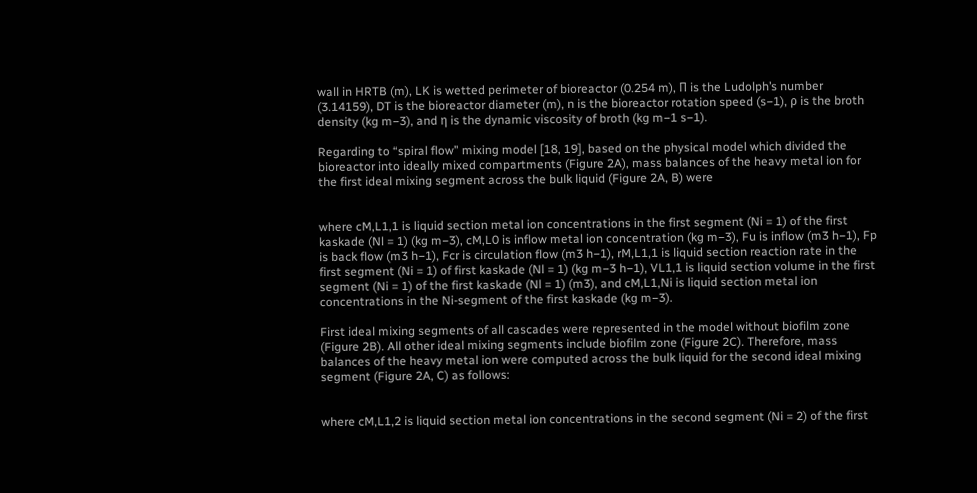wall in HRTB (m), LK is wetted perimeter of bioreactor (0.254 m), Π is the Ludolph’s number (3.14159), DT is the bioreactor diameter (m), n is the bioreactor rotation speed (s−1), ρ is the broth density (kg m−3), and η is the dynamic viscosity of broth (kg m−1 s−1).

Regarding to “spiral flow” mixing model [18, 19], based on the physical model which divided the bioreactor into ideally mixed compartments (Figure 2A), mass balances of the heavy metal ion for the first ideal mixing segment across the bulk liquid (Figure 2A, B) were


where cM,L1,1 is liquid section metal ion concentrations in the first segment (Ni = 1) of the first kaskade (Nl = 1) (kg m−3), cM,L0 is inflow metal ion concentration (kg m−3), Fu is inflow (m3 h−1), Fp is back flow (m3 h−1), Fcr is circulation flow (m3 h−1), rM,L1,1 is liquid section reaction rate in the first segment (Ni = 1) of first kaskade (Nl = 1) (kg m−3 h−1), VL1,1 is liquid section volume in the first segment (Ni = 1) of the first kaskade (Nl = 1) (m3), and cM,L1,Ni is liquid section metal ion concentrations in the Ni-segment of the first kaskade (kg m−3).

First ideal mixing segments of all cascades were represented in the model without biofilm zone (Figure 2B). All other ideal mixing segments include biofilm zone (Figure 2C). Therefore, mass balances of the heavy metal ion were computed across the bulk liquid for the second ideal mixing segment (Figure 2A, C) as follows:


where cM,L1,2 is liquid section metal ion concentrations in the second segment (Ni = 2) of the first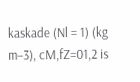kaskade (Nl = 1) (kg m−3), cM,fZ=01,2 is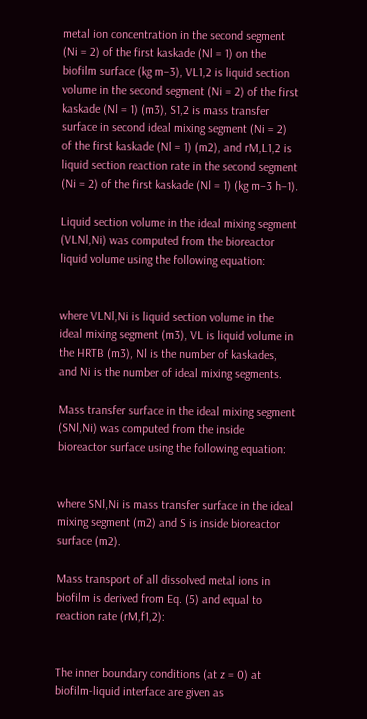metal ion concentration in the second segment (Ni = 2) of the first kaskade (Nl = 1) on the biofilm surface (kg m−3), VL1,2 is liquid section volume in the second segment (Ni = 2) of the first kaskade (Nl = 1) (m3), S1,2 is mass transfer surface in second ideal mixing segment (Ni = 2) of the first kaskade (Nl = 1) (m2), and rM,L1,2 is liquid section reaction rate in the second segment (Ni = 2) of the first kaskade (Nl = 1) (kg m−3 h−1).

Liquid section volume in the ideal mixing segment (VLNl,Ni) was computed from the bioreactor liquid volume using the following equation:


where VLNl,Ni is liquid section volume in the ideal mixing segment (m3), VL is liquid volume in the HRTB (m3), Nl is the number of kaskades, and Ni is the number of ideal mixing segments.

Mass transfer surface in the ideal mixing segment (SNl,Ni) was computed from the inside bioreactor surface using the following equation:


where SNl,Ni is mass transfer surface in the ideal mixing segment (m2) and S is inside bioreactor surface (m2).

Mass transport of all dissolved metal ions in biofilm is derived from Eq. (5) and equal to reaction rate (rM,f1,2):


The inner boundary conditions (at z = 0) at biofilm-liquid interface are given as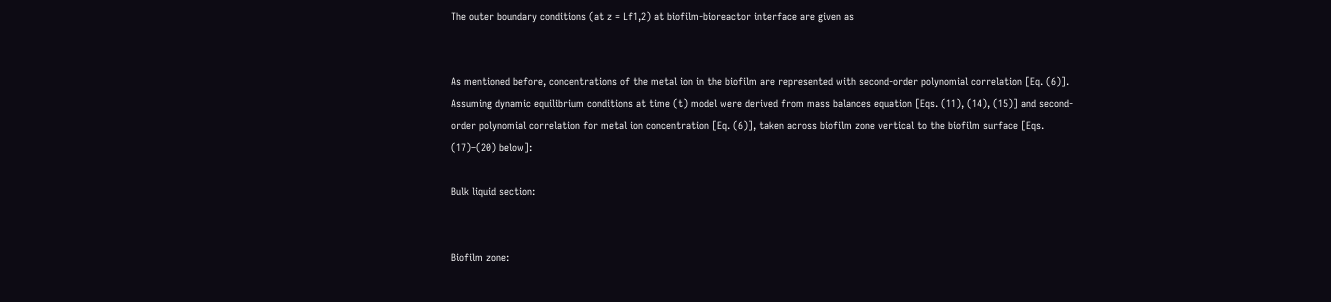The outer boundary conditions (at z = Lf1,2) at biofilm-bioreactor interface are given as


As mentioned before, concentrations of the metal ion in the biofilm are represented with second-order polynomial correlation [Eq. (6)]. Assuming dynamic equilibrium conditions at time (t) model were derived from mass balances equation [Eqs. (11), (14), (15)] and second-order polynomial correlation for metal ion concentration [Eq. (6)], taken across biofilm zone vertical to the biofilm surface [Eqs. (17)–(20) below]:

Bulk liquid section:


Biofilm zone: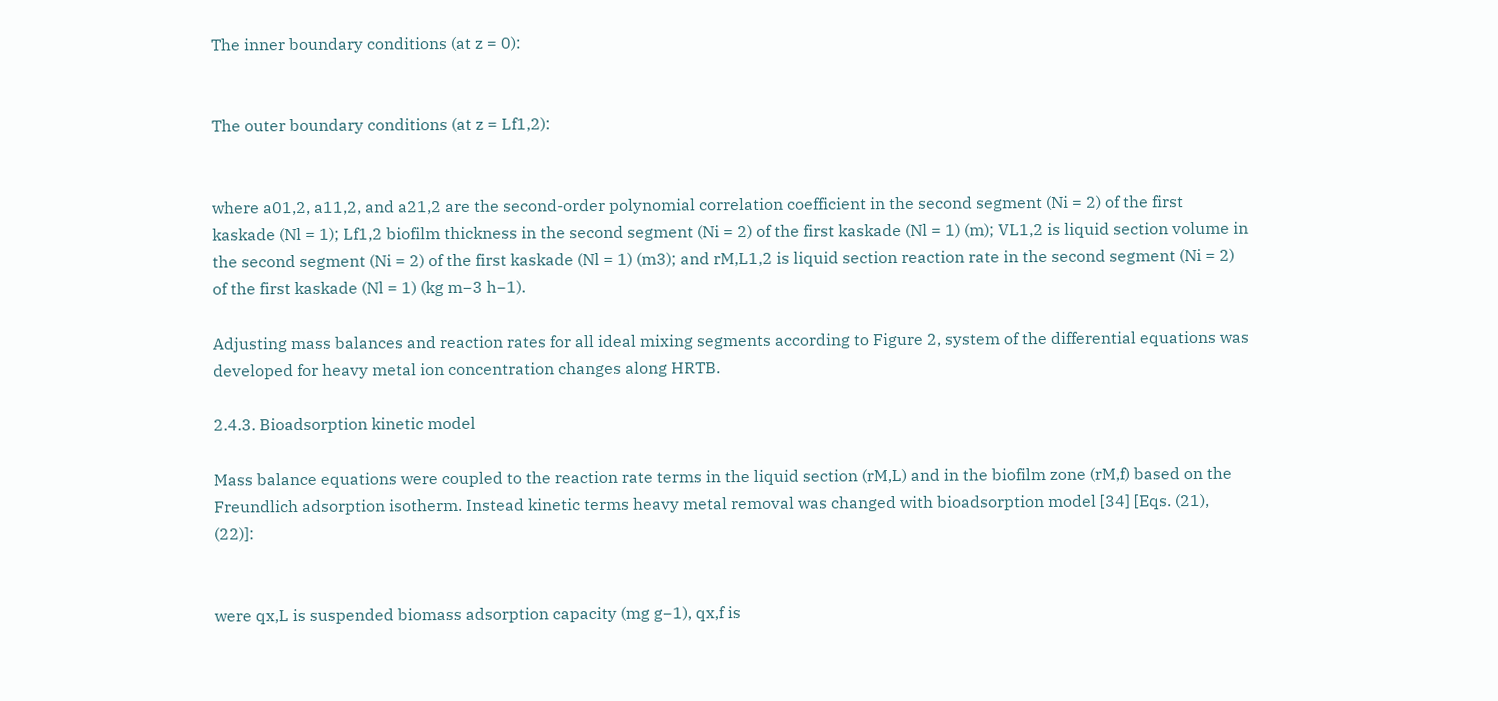The inner boundary conditions (at z = 0):


The outer boundary conditions (at z = Lf1,2):


where a01,2, a11,2, and a21,2 are the second-order polynomial correlation coefficient in the second segment (Ni = 2) of the first kaskade (Nl = 1); Lf1,2 biofilm thickness in the second segment (Ni = 2) of the first kaskade (Nl = 1) (m); VL1,2 is liquid section volume in the second segment (Ni = 2) of the first kaskade (Nl = 1) (m3); and rM,L1,2 is liquid section reaction rate in the second segment (Ni = 2) of the first kaskade (Nl = 1) (kg m−3 h−1).

Adjusting mass balances and reaction rates for all ideal mixing segments according to Figure 2, system of the differential equations was developed for heavy metal ion concentration changes along HRTB.

2.4.3. Bioadsorption kinetic model

Mass balance equations were coupled to the reaction rate terms in the liquid section (rM,L) and in the biofilm zone (rM,f) based on the Freundlich adsorption isotherm. Instead kinetic terms heavy metal removal was changed with bioadsorption model [34] [Eqs. (21), (22)]:


were qx,L is suspended biomass adsorption capacity (mg g−1), qx,f is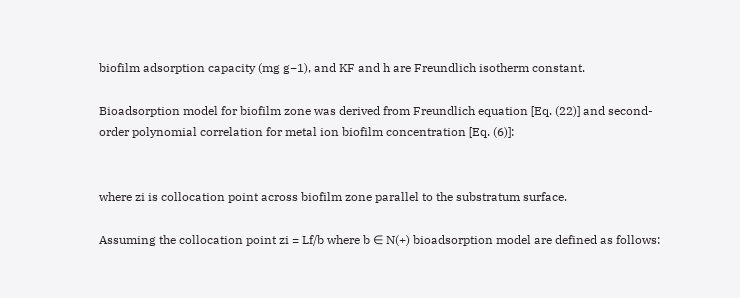biofilm adsorption capacity (mg g−1), and KF and h are Freundlich isotherm constant.

Bioadsorption model for biofilm zone was derived from Freundlich equation [Eq. (22)] and second-order polynomial correlation for metal ion biofilm concentration [Eq. (6)]:


where zi is collocation point across biofilm zone parallel to the substratum surface.

Assuming the collocation point zi = Lf/b where b ∈ N(+) bioadsorption model are defined as follows: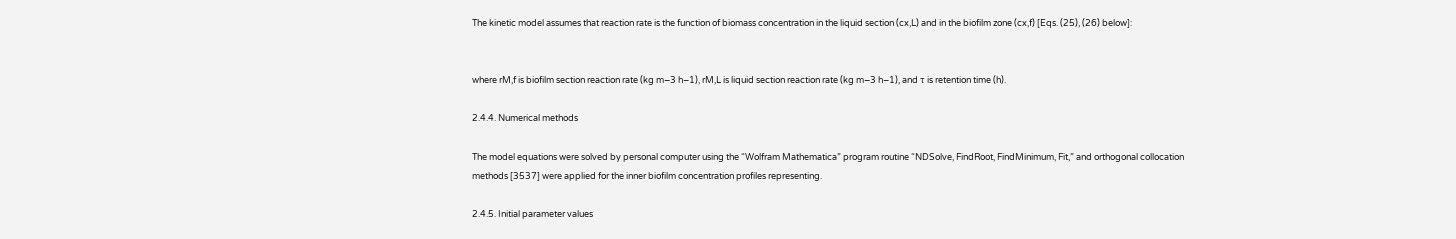The kinetic model assumes that reaction rate is the function of biomass concentration in the liquid section (cx,L) and in the biofilm zone (cx,f) [Eqs. (25), (26) below]:


where rM,f is biofilm section reaction rate (kg m−3 h−1), rM,L is liquid section reaction rate (kg m−3 h−1), and τ is retention time (h).

2.4.4. Numerical methods

The model equations were solved by personal computer using the “Wolfram Mathematica” program routine “NDSolve, FindRoot, FindMinimum, Fit,” and orthogonal collocation methods [3537] were applied for the inner biofilm concentration profiles representing.

2.4.5. Initial parameter values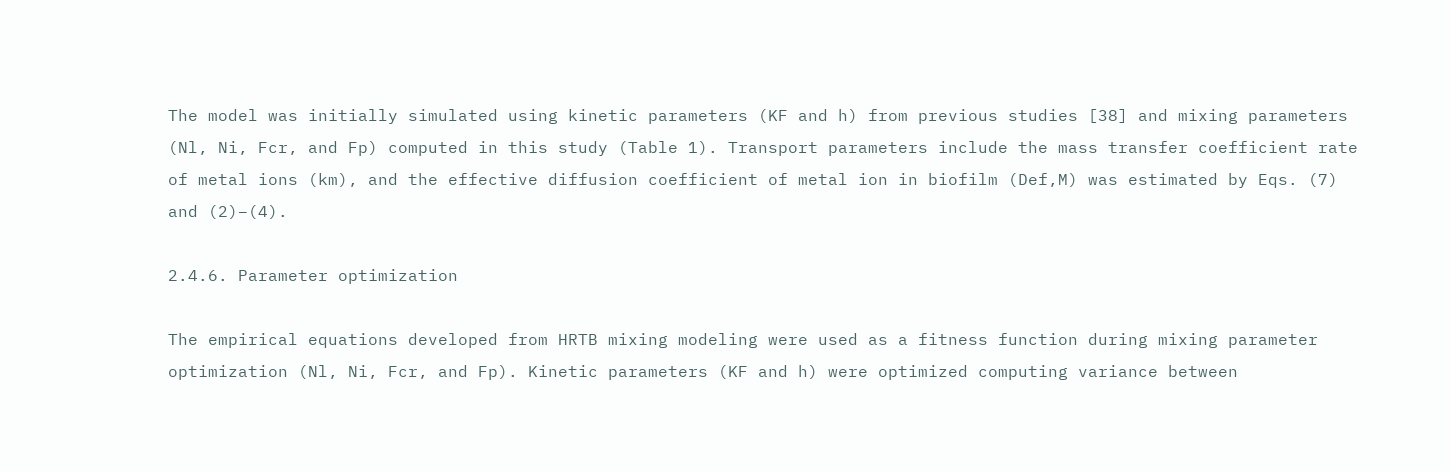The model was initially simulated using kinetic parameters (KF and h) from previous studies [38] and mixing parameters (Nl, Ni, Fcr, and Fp) computed in this study (Table 1). Transport parameters include the mass transfer coefficient rate of metal ions (km), and the effective diffusion coefficient of metal ion in biofilm (Def,M) was estimated by Eqs. (7) and (2)–(4).

2.4.6. Parameter optimization

The empirical equations developed from HRTB mixing modeling were used as a fitness function during mixing parameter optimization (Nl, Ni, Fcr, and Fp). Kinetic parameters (KF and h) were optimized computing variance between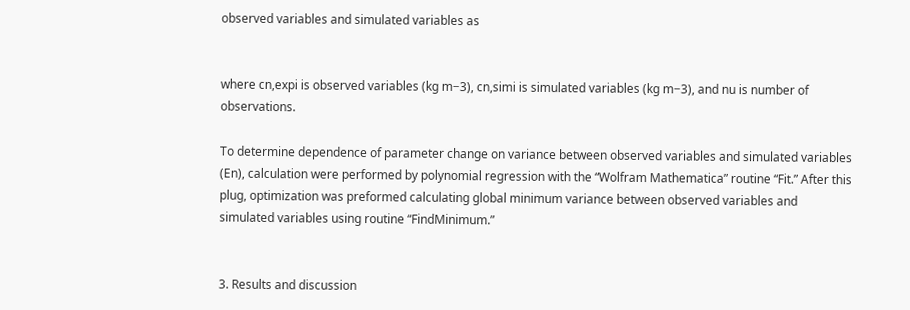observed variables and simulated variables as


where cn,expi is observed variables (kg m−3), cn,simi is simulated variables (kg m−3), and nu is number of observations.

To determine dependence of parameter change on variance between observed variables and simulated variables (En), calculation were performed by polynomial regression with the “Wolfram Mathematica” routine “Fit.” After this plug, optimization was preformed calculating global minimum variance between observed variables and simulated variables using routine “FindMinimum.”


3. Results and discussion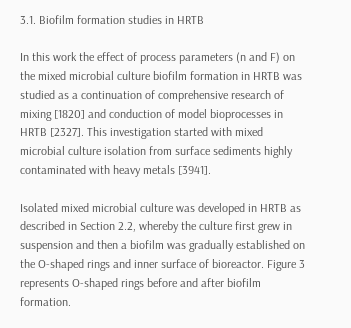3.1. Biofilm formation studies in HRTB

In this work the effect of process parameters (n and F) on the mixed microbial culture biofilm formation in HRTB was studied as a continuation of comprehensive research of mixing [1820] and conduction of model bioprocesses in HRTB [2327]. This investigation started with mixed microbial culture isolation from surface sediments highly contaminated with heavy metals [3941].

Isolated mixed microbial culture was developed in HRTB as described in Section 2.2, whereby the culture first grew in suspension and then a biofilm was gradually established on the O-shaped rings and inner surface of bioreactor. Figure 3 represents O-shaped rings before and after biofilm formation.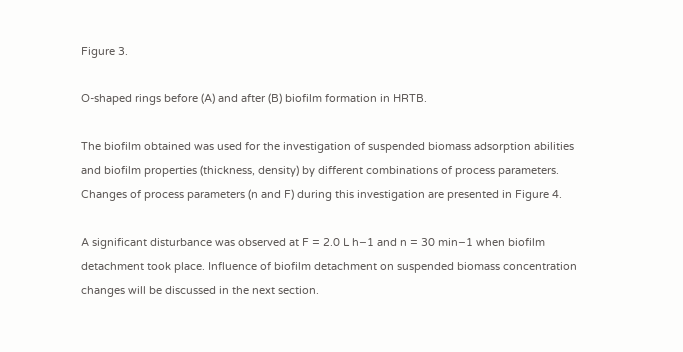Figure 3.

O-shaped rings before (A) and after (B) biofilm formation in HRTB.

The biofilm obtained was used for the investigation of suspended biomass adsorption abilities and biofilm properties (thickness, density) by different combinations of process parameters. Changes of process parameters (n and F) during this investigation are presented in Figure 4.

A significant disturbance was observed at F = 2.0 L h−1 and n = 30 min−1 when biofilm detachment took place. Influence of biofilm detachment on suspended biomass concentration changes will be discussed in the next section.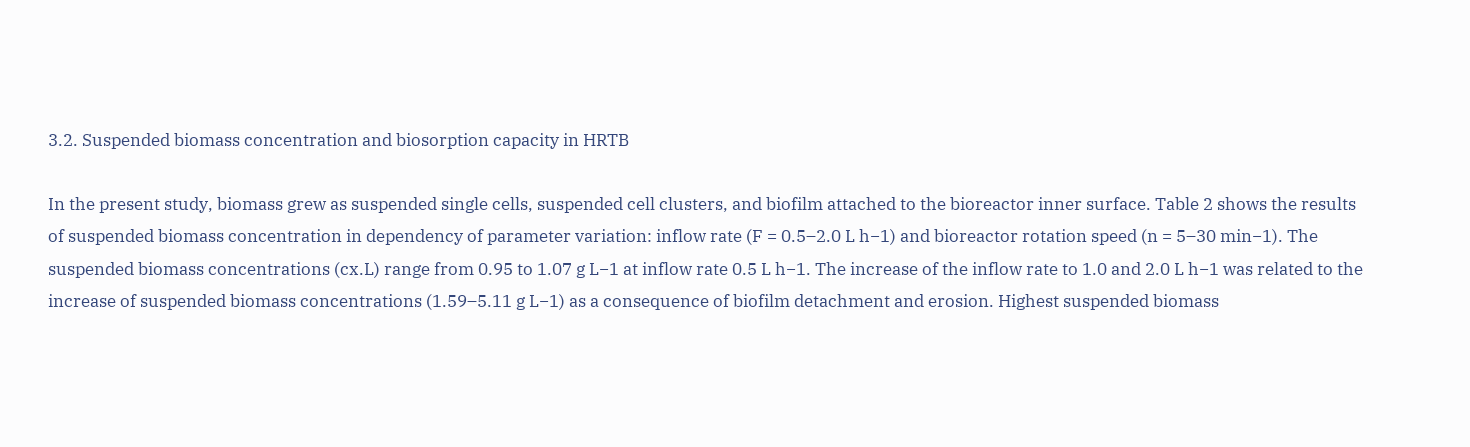3.2. Suspended biomass concentration and biosorption capacity in HRTB

In the present study, biomass grew as suspended single cells, suspended cell clusters, and biofilm attached to the bioreactor inner surface. Table 2 shows the results of suspended biomass concentration in dependency of parameter variation: inflow rate (F = 0.5–2.0 L h−1) and bioreactor rotation speed (n = 5–30 min−1). The suspended biomass concentrations (cx.L) range from 0.95 to 1.07 g L−1 at inflow rate 0.5 L h−1. The increase of the inflow rate to 1.0 and 2.0 L h−1 was related to the increase of suspended biomass concentrations (1.59–5.11 g L−1) as a consequence of biofilm detachment and erosion. Highest suspended biomass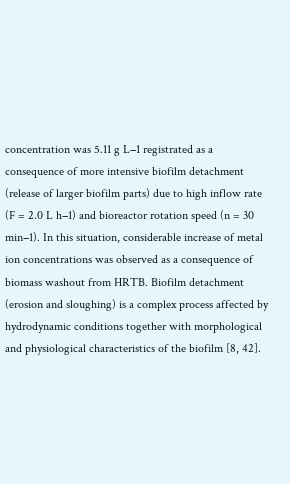concentration was 5.11 g L−1 registrated as a consequence of more intensive biofilm detachment (release of larger biofilm parts) due to high inflow rate (F = 2.0 L h−1) and bioreactor rotation speed (n = 30 min−1). In this situation, considerable increase of metal ion concentrations was observed as a consequence of biomass washout from HRTB. Biofilm detachment (erosion and sloughing) is a complex process affected by hydrodynamic conditions together with morphological and physiological characteristics of the biofilm [8, 42].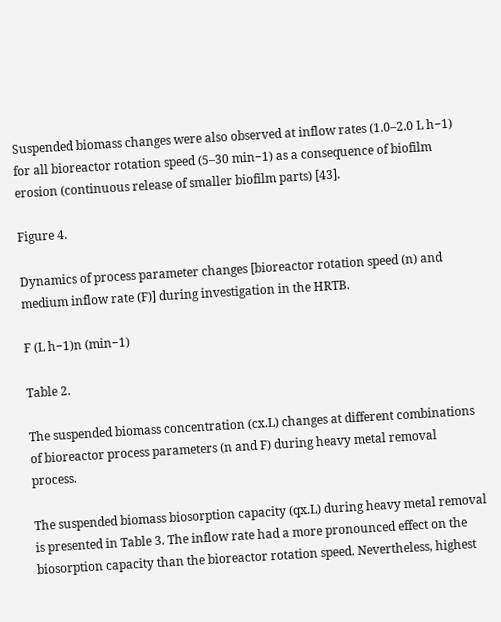Suspended biomass changes were also observed at inflow rates (1.0–2.0 L h−1) for all bioreactor rotation speed (5–30 min−1) as a consequence of biofilm erosion (continuous release of smaller biofilm parts) [43].

Figure 4.

Dynamics of process parameter changes [bioreactor rotation speed (n) and medium inflow rate (F)] during investigation in the HRTB.

F (L h−1)n (min−1)

Table 2.

The suspended biomass concentration (cx.L) changes at different combinations of bioreactor process parameters (n and F) during heavy metal removal process.

The suspended biomass biosorption capacity (qx.L) during heavy metal removal is presented in Table 3. The inflow rate had a more pronounced effect on the biosorption capacity than the bioreactor rotation speed. Nevertheless, highest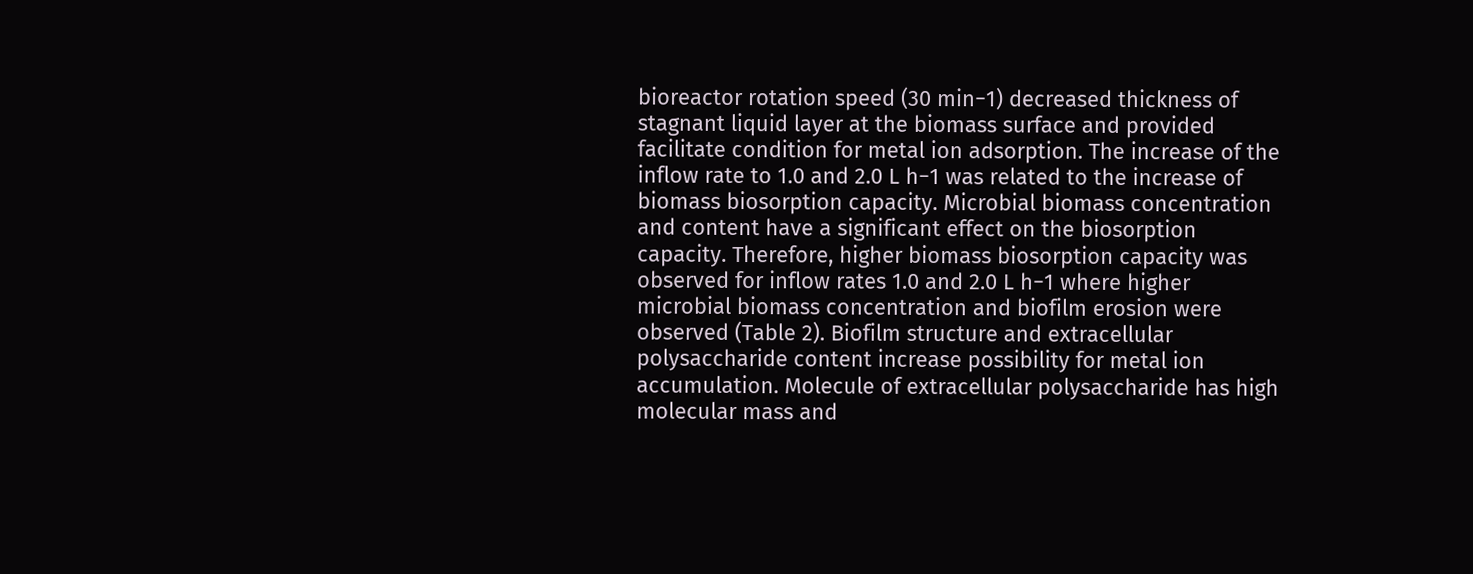bioreactor rotation speed (30 min−1) decreased thickness of stagnant liquid layer at the biomass surface and provided facilitate condition for metal ion adsorption. The increase of the inflow rate to 1.0 and 2.0 L h−1 was related to the increase of biomass biosorption capacity. Microbial biomass concentration and content have a significant effect on the biosorption capacity. Therefore, higher biomass biosorption capacity was observed for inflow rates 1.0 and 2.0 L h−1 where higher microbial biomass concentration and biofilm erosion were observed (Table 2). Biofilm structure and extracellular polysaccharide content increase possibility for metal ion accumulation. Molecule of extracellular polysaccharide has high molecular mass and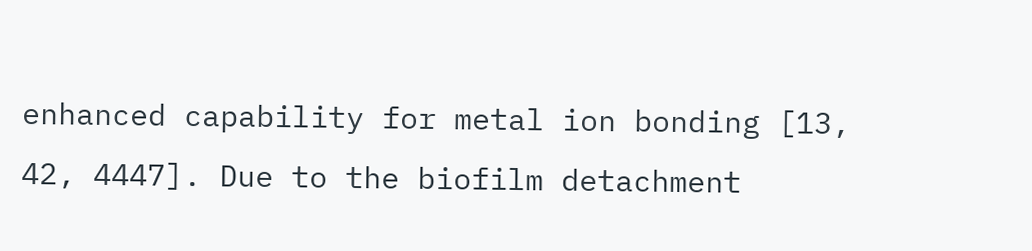enhanced capability for metal ion bonding [13, 42, 4447]. Due to the biofilm detachment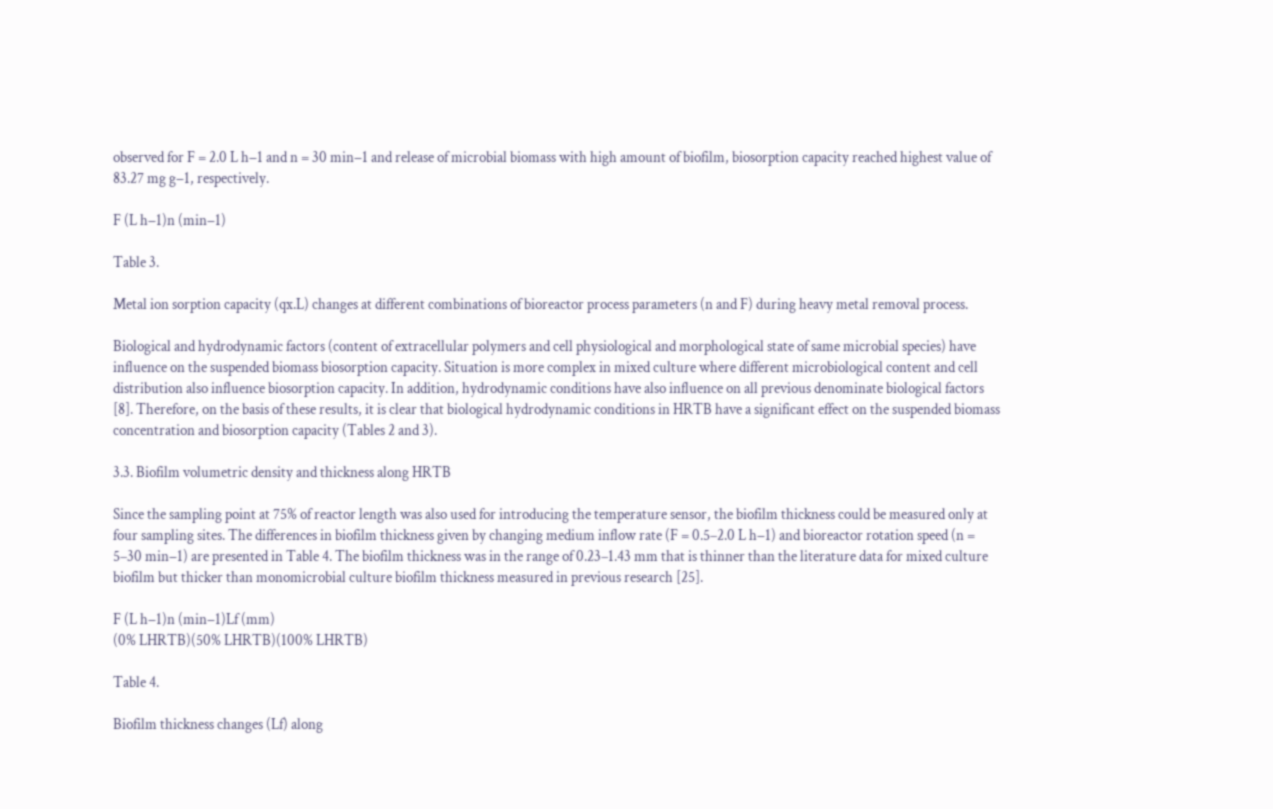observed for F = 2.0 L h−1 and n = 30 min−1 and release of microbial biomass with high amount of biofilm, biosorption capacity reached highest value of 83.27 mg g−1, respectively.

F (L h−1)n (min−1)

Table 3.

Metal ion sorption capacity (qx.L) changes at different combinations of bioreactor process parameters (n and F) during heavy metal removal process.

Biological and hydrodynamic factors (content of extracellular polymers and cell physiological and morphological state of same microbial species) have influence on the suspended biomass biosorption capacity. Situation is more complex in mixed culture where different microbiological content and cell distribution also influence biosorption capacity. In addition, hydrodynamic conditions have also influence on all previous denominate biological factors [8]. Therefore, on the basis of these results, it is clear that biological hydrodynamic conditions in HRTB have a significant effect on the suspended biomass concentration and biosorption capacity (Tables 2 and 3).

3.3. Biofilm volumetric density and thickness along HRTB

Since the sampling point at 75% of reactor length was also used for introducing the temperature sensor, the biofilm thickness could be measured only at four sampling sites. The differences in biofilm thickness given by changing medium inflow rate (F = 0.5–2.0 L h−1) and bioreactor rotation speed (n = 5–30 min−1) are presented in Table 4. The biofilm thickness was in the range of 0.23–1.43 mm that is thinner than the literature data for mixed culture biofilm but thicker than monomicrobial culture biofilm thickness measured in previous research [25].

F (L h−1)n (min−1)Lf (mm)
(0% LHRTB)(50% LHRTB)(100% LHRTB)

Table 4.

Biofilm thickness changes (Lf) along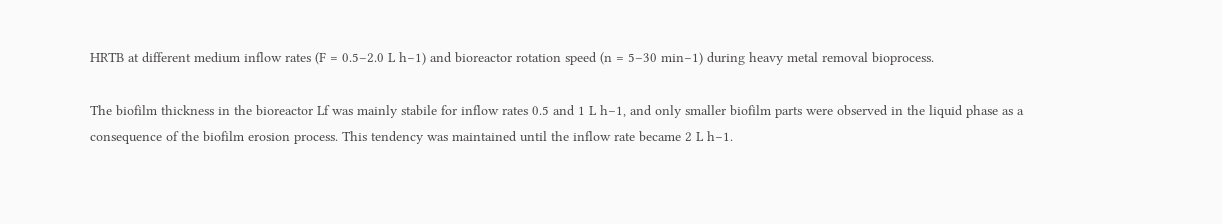HRTB at different medium inflow rates (F = 0.5–2.0 L h−1) and bioreactor rotation speed (n = 5–30 min−1) during heavy metal removal bioprocess.

The biofilm thickness in the bioreactor Lf was mainly stabile for inflow rates 0.5 and 1 L h−1, and only smaller biofilm parts were observed in the liquid phase as a consequence of the biofilm erosion process. This tendency was maintained until the inflow rate became 2 L h−1.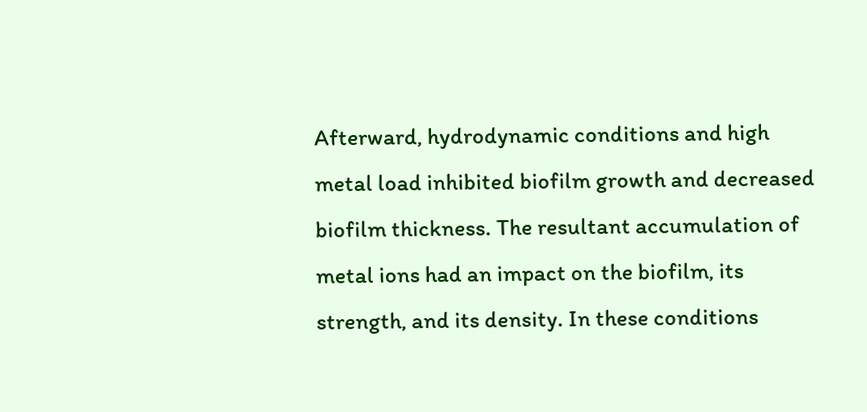Afterward, hydrodynamic conditions and high metal load inhibited biofilm growth and decreased biofilm thickness. The resultant accumulation of metal ions had an impact on the biofilm, its strength, and its density. In these conditions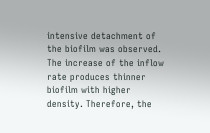intensive detachment of the biofilm was observed. The increase of the inflow rate produces thinner biofilm with higher density. Therefore, the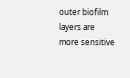outer biofilm layers are more sensitive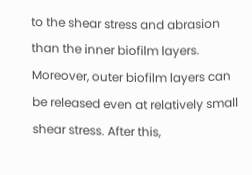to the shear stress and abrasion than the inner biofilm layers. Moreover, outer biofilm layers can be released even at relatively small shear stress. After this,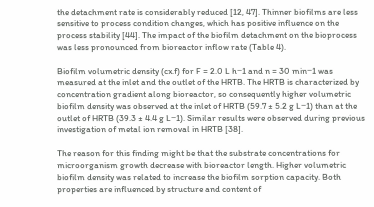the detachment rate is considerably reduced [12, 47]. Thinner biofilms are less sensitive to process condition changes, which has positive influence on the process stability [44]. The impact of the biofilm detachment on the bioprocess was less pronounced from bioreactor inflow rate (Table 4).

Biofilm volumetric density (cx.f) for F = 2.0 L h−1 and n = 30 min−1 was measured at the inlet and the outlet of the HRTB. The HRTB is characterized by concentration gradient along bioreactor, so consequently higher volumetric biofilm density was observed at the inlet of HRTB (59.7 ± 5.2 g L−1) than at the outlet of HRTB (39.3 ± 4.4 g L−1). Similar results were observed during previous investigation of metal ion removal in HRTB [38].

The reason for this finding might be that the substrate concentrations for microorganism growth decrease with bioreactor length. Higher volumetric biofilm density was related to increase the biofilm sorption capacity. Both properties are influenced by structure and content of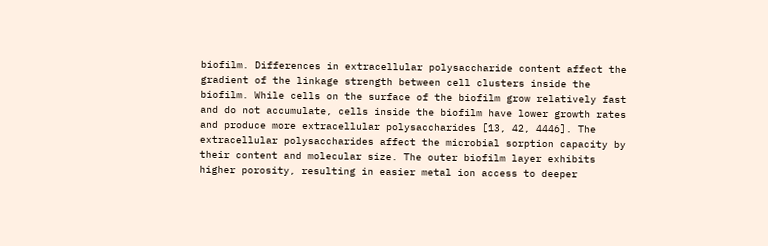biofilm. Differences in extracellular polysaccharide content affect the gradient of the linkage strength between cell clusters inside the biofilm. While cells on the surface of the biofilm grow relatively fast and do not accumulate, cells inside the biofilm have lower growth rates and produce more extracellular polysaccharides [13, 42, 4446]. The extracellular polysaccharides affect the microbial sorption capacity by their content and molecular size. The outer biofilm layer exhibits higher porosity, resulting in easier metal ion access to deeper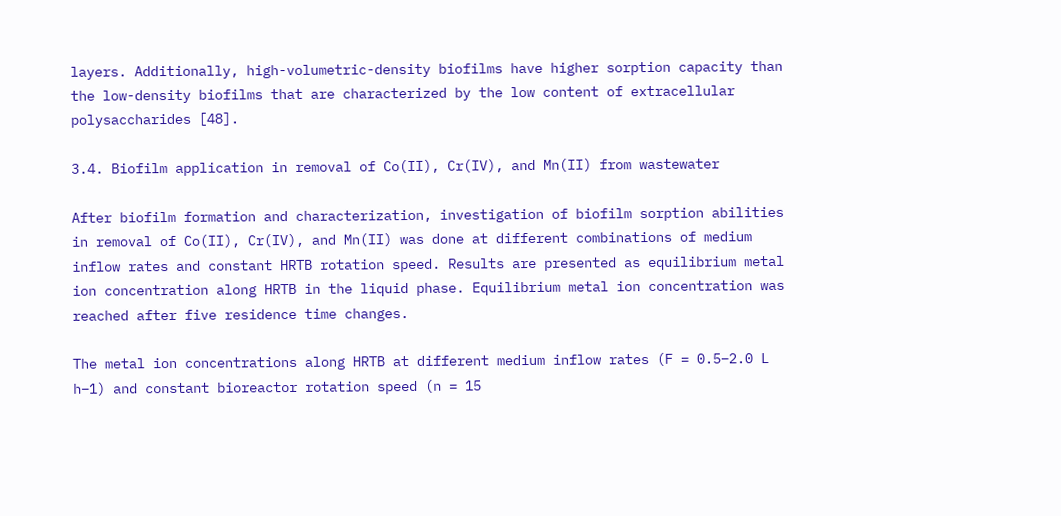layers. Additionally, high-volumetric-density biofilms have higher sorption capacity than the low-density biofilms that are characterized by the low content of extracellular polysaccharides [48].

3.4. Biofilm application in removal of Co(II), Cr(IV), and Mn(II) from wastewater

After biofilm formation and characterization, investigation of biofilm sorption abilities in removal of Co(II), Cr(IV), and Mn(II) was done at different combinations of medium inflow rates and constant HRTB rotation speed. Results are presented as equilibrium metal ion concentration along HRTB in the liquid phase. Equilibrium metal ion concentration was reached after five residence time changes.

The metal ion concentrations along HRTB at different medium inflow rates (F = 0.5–2.0 L h−1) and constant bioreactor rotation speed (n = 15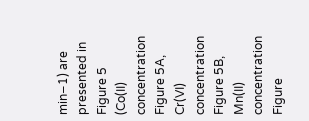min−1) are presented in Figure 5 (Co(II) concentration Figure 5A, Cr(VI) concentration Figure 5B, Mn(II) concentration Figure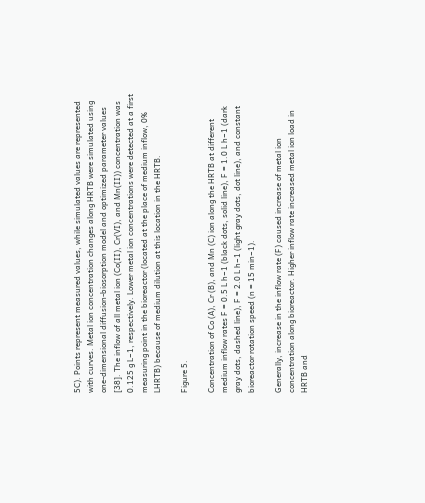5C). Points represent measured values, while simulated values are represented with curves. Metal ion concentration changes along HRTB were simulated using one-dimensional diffusion-biosorption model and optimized parameter values [38]. The inflow of all metal ion (Co(II), Cr(VI), and Mn(II)) concentration was 0.125 g L−1, respectively. Lower metal ion concentrations were detected at a first measuring point in the bioreactor (located at the place of medium inflow, 0% LHRTB) because of medium dilution at this location in the HRTB.

Figure 5.

Concentration of Co (A), Cr (B), and Mn (C) ion along the HRTB at different medium inflow rates F = 0.5 L h−1 (black dots, solid line), F = 1.0 L h−1 (dark gray dots, dashed line), F = 2.0 L h−1 (light gray dots, dot line), and constant bioreactor rotation speed (n = 15 min−1).

Generally, increase in the inflow rate (F) caused increase of metal ion concentration along bioreactor. Higher inflow rate increased metal ion load in HRTB and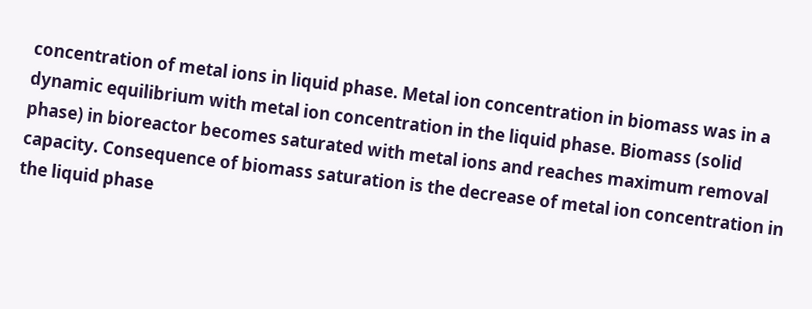concentration of metal ions in liquid phase. Metal ion concentration in biomass was in a dynamic equilibrium with metal ion concentration in the liquid phase. Biomass (solid phase) in bioreactor becomes saturated with metal ions and reaches maximum removal capacity. Consequence of biomass saturation is the decrease of metal ion concentration in the liquid phase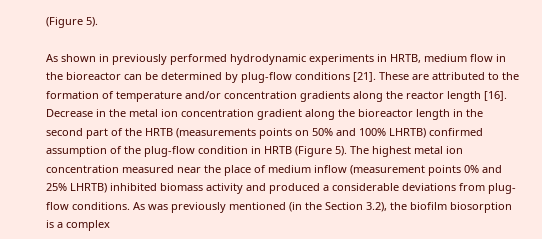(Figure 5).

As shown in previously performed hydrodynamic experiments in HRTB, medium flow in the bioreactor can be determined by plug-flow conditions [21]. These are attributed to the formation of temperature and/or concentration gradients along the reactor length [16]. Decrease in the metal ion concentration gradient along the bioreactor length in the second part of the HRTB (measurements points on 50% and 100% LHRTB) confirmed assumption of the plug-flow condition in HRTB (Figure 5). The highest metal ion concentration measured near the place of medium inflow (measurement points 0% and 25% LHRTB) inhibited biomass activity and produced a considerable deviations from plug-flow conditions. As was previously mentioned (in the Section 3.2), the biofilm biosorption is a complex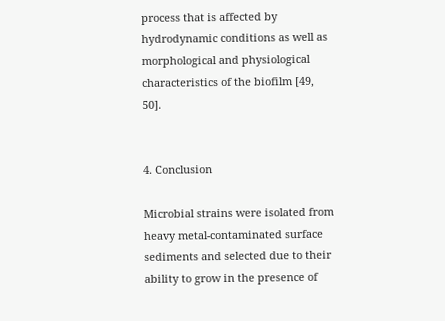process that is affected by hydrodynamic conditions as well as morphological and physiological characteristics of the biofilm [49, 50].


4. Conclusion

Microbial strains were isolated from heavy metal-contaminated surface sediments and selected due to their ability to grow in the presence of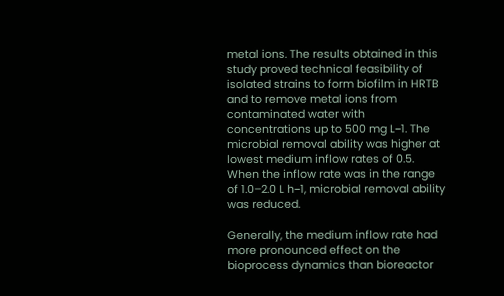metal ions. The results obtained in this study proved technical feasibility of isolated strains to form biofilm in HRTB and to remove metal ions from contaminated water with concentrations up to 500 mg L−1. The microbial removal ability was higher at lowest medium inflow rates of 0.5. When the inflow rate was in the range of 1.0–2.0 L h−1, microbial removal ability was reduced.

Generally, the medium inflow rate had more pronounced effect on the bioprocess dynamics than bioreactor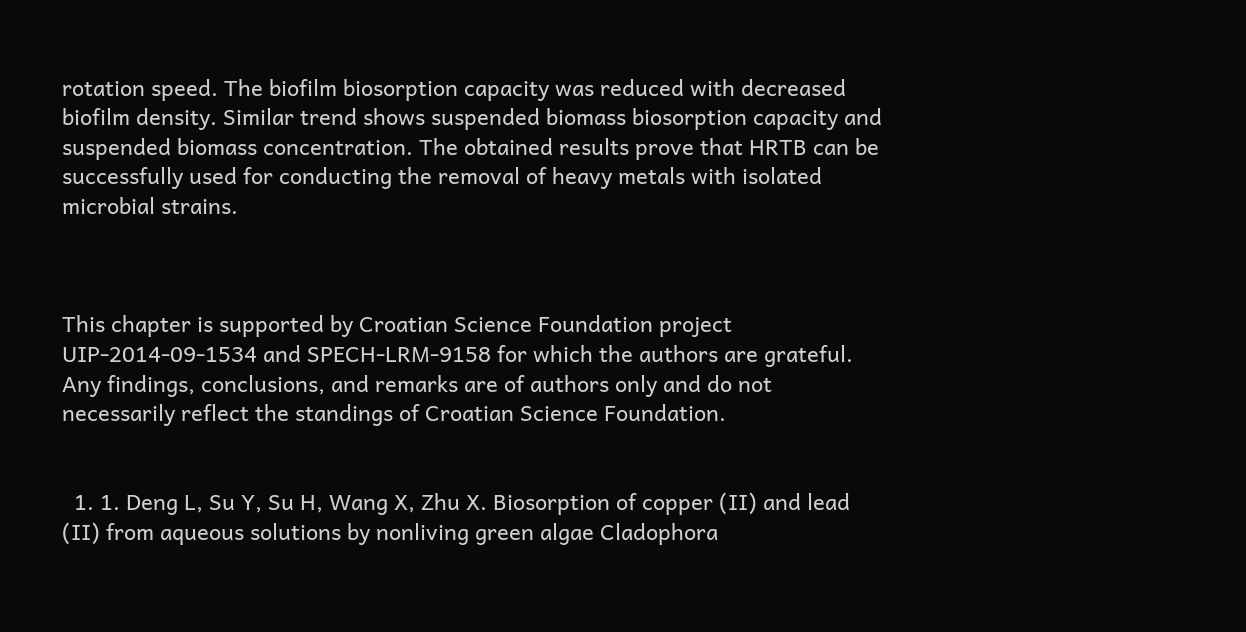rotation speed. The biofilm biosorption capacity was reduced with decreased biofilm density. Similar trend shows suspended biomass biosorption capacity and suspended biomass concentration. The obtained results prove that HRTB can be successfully used for conducting the removal of heavy metals with isolated microbial strains.



This chapter is supported by Croatian Science Foundation project UIP-2014-09-1534 and SPECH-LRM-9158 for which the authors are grateful. Any findings, conclusions, and remarks are of authors only and do not necessarily reflect the standings of Croatian Science Foundation.


  1. 1. Deng L, Su Y, Su H, Wang X, Zhu X. Biosorption of copper (II) and lead (II) from aqueous solutions by nonliving green algae Cladophora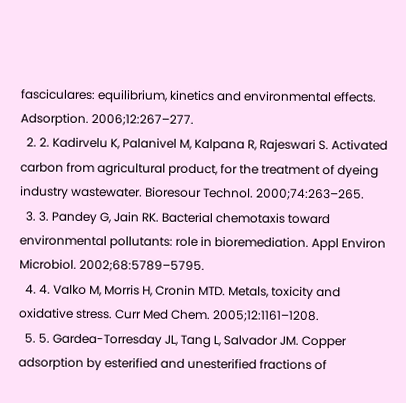fasciculares: equilibrium, kinetics and environmental effects. Adsorption. 2006;12:267–277.
  2. 2. Kadirvelu K, Palanivel M, Kalpana R, Rajeswari S. Activated carbon from agricultural product, for the treatment of dyeing industry wastewater. Bioresour Technol. 2000;74:263–265.
  3. 3. Pandey G, Jain RK. Bacterial chemotaxis toward environmental pollutants: role in bioremediation. Appl Environ Microbiol. 2002;68:5789–5795.
  4. 4. Valko M, Morris H, Cronin MTD. Metals, toxicity and oxidative stress. Curr Med Chem. 2005;12:1161–1208.
  5. 5. Gardea-Torresday JL, Tang L, Salvador JM. Copper adsorption by esterified and unesterified fractions of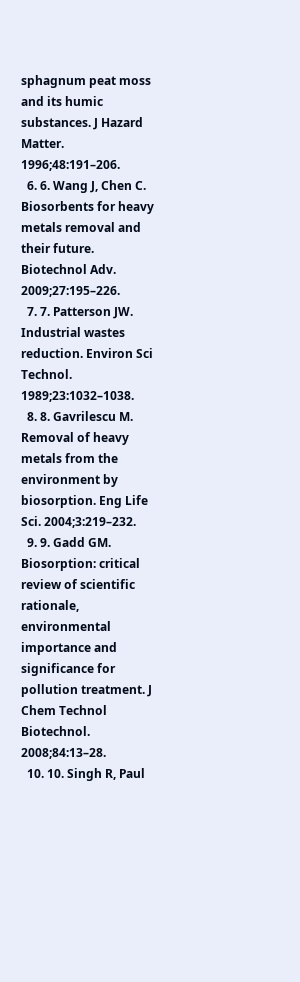sphagnum peat moss and its humic substances. J Hazard Matter. 1996;48:191–206.
  6. 6. Wang J, Chen C. Biosorbents for heavy metals removal and their future. Biotechnol Adv. 2009;27:195–226.
  7. 7. Patterson JW. Industrial wastes reduction. Environ Sci Technol. 1989;23:1032–1038.
  8. 8. Gavrilescu M. Removal of heavy metals from the environment by biosorption. Eng Life Sci. 2004;3:219–232.
  9. 9. Gadd GM. Biosorption: critical review of scientific rationale, environmental importance and significance for pollution treatment. J Chem Technol Biotechnol. 2008;84:13–28.
  10. 10. Singh R, Paul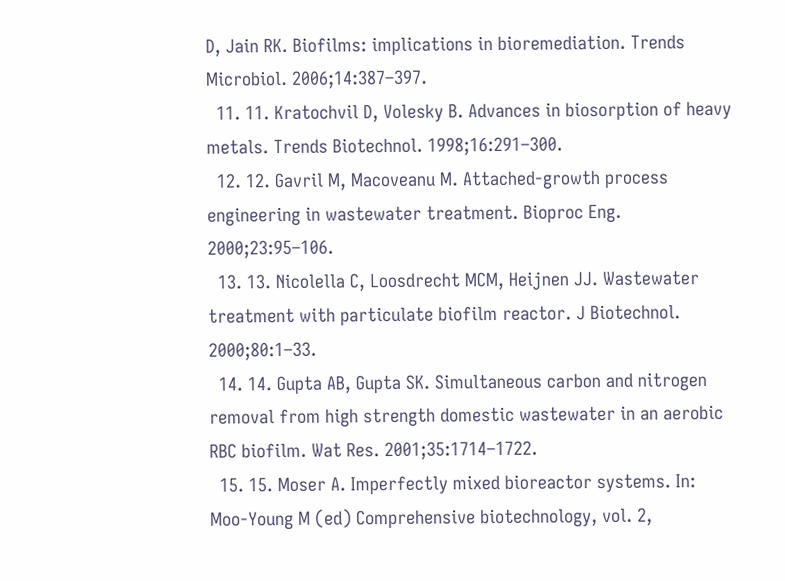D, Jain RK. Biofilms: implications in bioremediation. Trends Microbiol. 2006;14:387–397.
  11. 11. Kratochvil D, Volesky B. Advances in biosorption of heavy metals. Trends Biotechnol. 1998;16:291–300.
  12. 12. Gavril M, Macoveanu M. Attached-growth process engineering in wastewater treatment. Bioproc Eng. 2000;23:95–106.
  13. 13. Nicolella C, Loosdrecht MCM, Heijnen JJ. Wastewater treatment with particulate biofilm reactor. J Biotechnol. 2000;80:1–33.
  14. 14. Gupta AB, Gupta SK. Simultaneous carbon and nitrogen removal from high strength domestic wastewater in an aerobic RBC biofilm. Wat Res. 2001;35:1714–1722.
  15. 15. Moser A. Imperfectly mixed bioreactor systems. In: Moo-Young M (ed) Comprehensive biotechnology, vol. 2,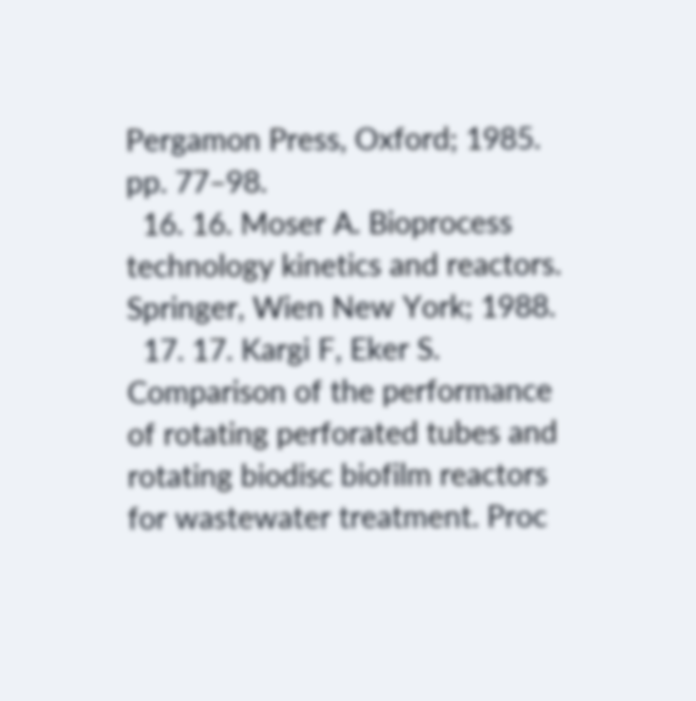Pergamon Press, Oxford; 1985. pp. 77–98.
  16. 16. Moser A. Bioprocess technology kinetics and reactors. Springer, Wien New York; 1988.
  17. 17. Kargi F, Eker S. Comparison of the performance of rotating perforated tubes and rotating biodisc biofilm reactors for wastewater treatment. Proc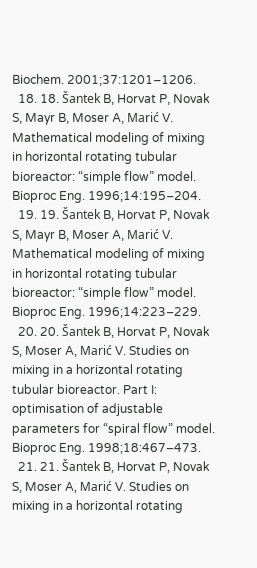Biochem. 2001;37:1201–1206.
  18. 18. Šantek B, Horvat P, Novak S, Mayr B, Moser A, Marić V. Mathematical modeling of mixing in horizontal rotating tubular bioreactor: “simple flow” model. Bioproc Eng. 1996;14:195–204.
  19. 19. Šantek B, Horvat P, Novak S, Mayr B, Moser A, Marić V. Mathematical modeling of mixing in horizontal rotating tubular bioreactor: “simple flow” model. Bioproc Eng. 1996;14:223–229.
  20. 20. Šantek B, Horvat P, Novak S, Moser A, Marić V. Studies on mixing in a horizontal rotating tubular bioreactor. Part I: optimisation of adjustable parameters for “spiral flow” model. Bioproc Eng. 1998;18:467–473.
  21. 21. Šantek B, Horvat P, Novak S, Moser A, Marić V. Studies on mixing in a horizontal rotating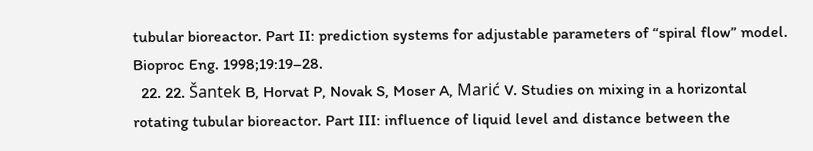tubular bioreactor. Part II: prediction systems for adjustable parameters of “spiral flow” model. Bioproc Eng. 1998;19:19–28.
  22. 22. Šantek B, Horvat P, Novak S, Moser A, Marić V. Studies on mixing in a horizontal rotating tubular bioreactor. Part III: influence of liquid level and distance between the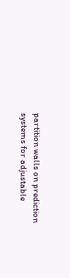partition walls on prediction systems for adjustable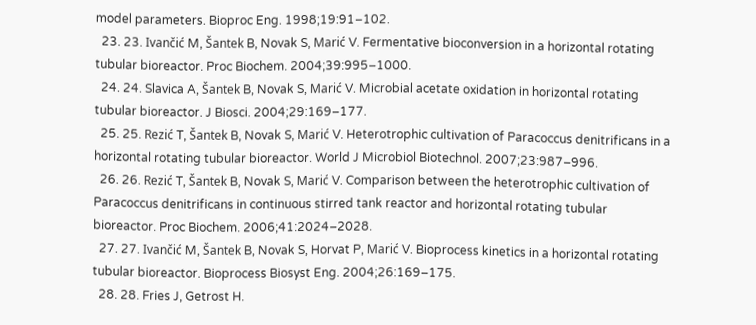model parameters. Bioproc Eng. 1998;19:91–102.
  23. 23. Ivančić M, Šantek B, Novak S, Marić V. Fermentative bioconversion in a horizontal rotating tubular bioreactor. Proc Biochem. 2004;39:995–1000.
  24. 24. Slavica A, Šantek B, Novak S, Marić V. Microbial acetate oxidation in horizontal rotating tubular bioreactor. J Biosci. 2004;29:169–177.
  25. 25. Rezić T, Šantek B, Novak S, Marić V. Heterotrophic cultivation of Paracoccus denitrificans in a horizontal rotating tubular bioreactor. World J Microbiol Biotechnol. 2007;23:987–996.
  26. 26. Rezić T, Šantek B, Novak S, Marić V. Comparison between the heterotrophic cultivation of Paracoccus denitrificans in continuous stirred tank reactor and horizontal rotating tubular bioreactor. Proc Biochem. 2006;41:2024–2028.
  27. 27. Ivančić M, Šantek B, Novak S, Horvat P, Marić V. Bioprocess kinetics in a horizontal rotating tubular bioreactor. Bioprocess Biosyst Eng. 2004;26:169–175.
  28. 28. Fries J, Getrost H.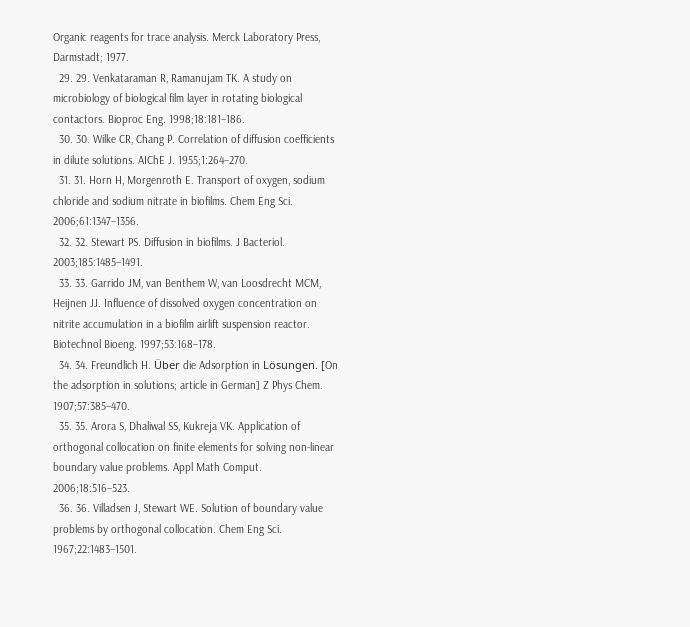Organic reagents for trace analysis. Merck Laboratory Press, Darmstadt; 1977.
  29. 29. Venkataraman R, Ramanujam TK. A study on microbiology of biological film layer in rotating biological contactors. Bioproc Eng. 1998;18:181–186.
  30. 30. Wilke CR, Chang P. Correlation of diffusion coefficients in dilute solutions. AIChE J. 1955;1:264–270.
  31. 31. Horn H, Morgenroth E. Transport of oxygen, sodium chloride and sodium nitrate in biofilms. Chem Eng Sci. 2006;61:1347–1356.
  32. 32. Stewart PS. Diffusion in biofilms. J Bacteriol. 2003;185:1485–1491.
  33. 33. Garrido JM, van Benthem W, van Loosdrecht MCM, Heijnen JJ. Influence of dissolved oxygen concentration on nitrite accumulation in a biofilm airlift suspension reactor. Biotechnol Bioeng. 1997;53:168–178.
  34. 34. Freundlich H. Über die Adsorption in Lösungen. [On the adsorption in solutions; article in German] Z Phys Chem. 1907;57:385–470.
  35. 35. Arora S, Dhaliwal SS, Kukreja VK. Application of orthogonal collocation on finite elements for solving non-linear boundary value problems. Appl Math Comput. 2006;18:516–523.
  36. 36. Villadsen J, Stewart WE. Solution of boundary value problems by orthogonal collocation. Chem Eng Sci. 1967;22:1483–1501.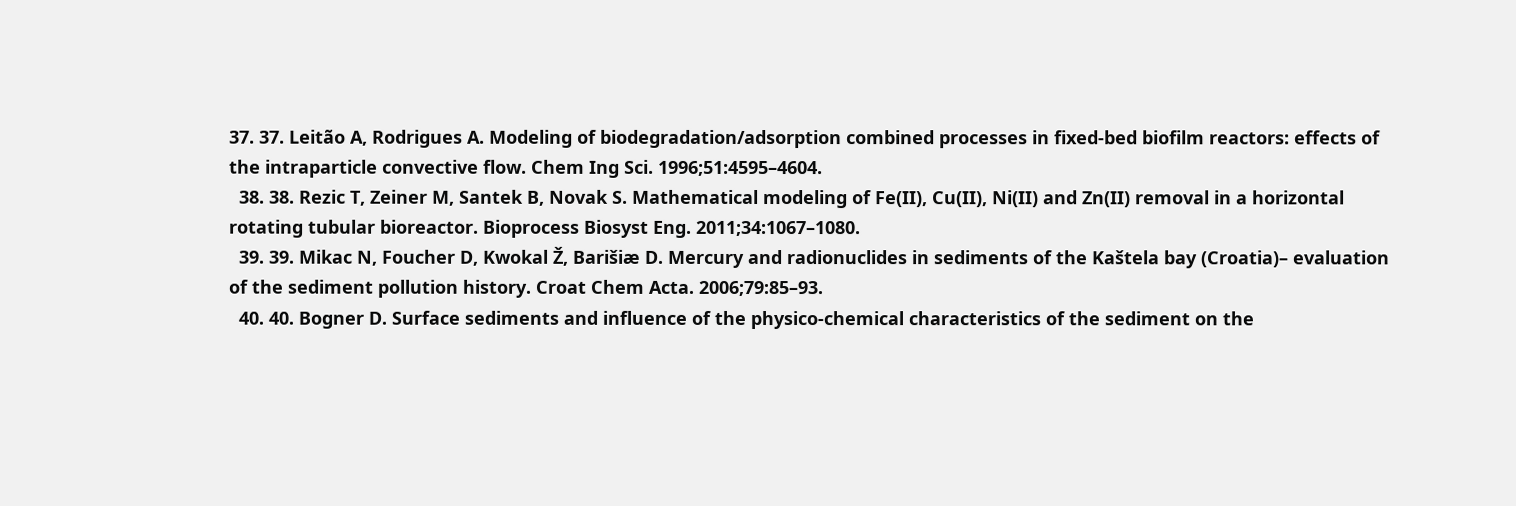37. 37. Leitão A, Rodrigues A. Modeling of biodegradation/adsorption combined processes in fixed-bed biofilm reactors: effects of the intraparticle convective flow. Chem Ing Sci. 1996;51:4595–4604.
  38. 38. Rezic T, Zeiner M, Santek B, Novak S. Mathematical modeling of Fe(II), Cu(II), Ni(II) and Zn(II) removal in a horizontal rotating tubular bioreactor. Bioprocess Biosyst Eng. 2011;34:1067–1080.
  39. 39. Mikac N, Foucher D, Kwokal Ž, Barišiæ D. Mercury and radionuclides in sediments of the Kaštela bay (Croatia)– evaluation of the sediment pollution history. Croat Chem Acta. 2006;79:85–93.
  40. 40. Bogner D. Surface sediments and influence of the physico-chemical characteristics of the sediment on the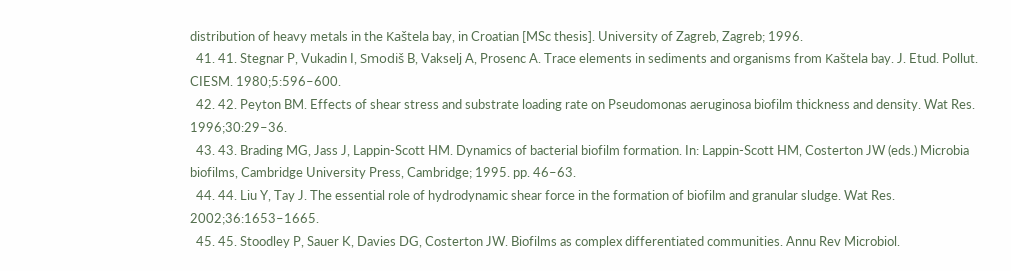distribution of heavy metals in the Kaštela bay, in Croatian [MSc thesis]. University of Zagreb, Zagreb; 1996.
  41. 41. Stegnar P, Vukadin I, Smodiš B, Vakselj A, Prosenc A. Trace elements in sediments and organisms from Kaštela bay. J. Etud. Pollut. CIESM. 1980;5:596–600.
  42. 42. Peyton BM. Effects of shear stress and substrate loading rate on Pseudomonas aeruginosa biofilm thickness and density. Wat Res. 1996;30:29–36.
  43. 43. Brading MG, Jass J, Lappin-Scott HM. Dynamics of bacterial biofilm formation. In: Lappin-Scott HM, Costerton JW (eds.) Microbia biofilms, Cambridge University Press, Cambridge; 1995. pp. 46–63.
  44. 44. Liu Y, Tay J. The essential role of hydrodynamic shear force in the formation of biofilm and granular sludge. Wat Res. 2002;36:1653–1665.
  45. 45. Stoodley P, Sauer K, Davies DG, Costerton JW. Biofilms as complex differentiated communities. Annu Rev Microbiol.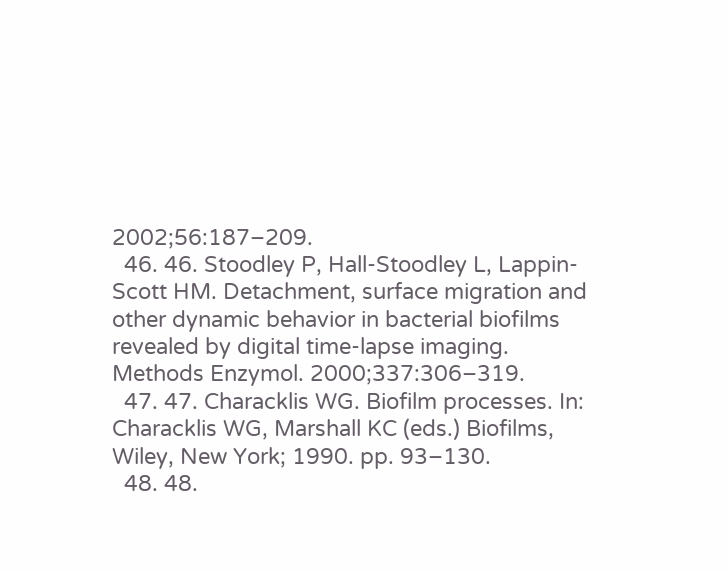2002;56:187–209.
  46. 46. Stoodley P, Hall-Stoodley L, Lappin-Scott HM. Detachment, surface migration and other dynamic behavior in bacterial biofilms revealed by digital time-lapse imaging. Methods Enzymol. 2000;337:306–319.
  47. 47. Characklis WG. Biofilm processes. In: Characklis WG, Marshall KC (eds.) Biofilms, Wiley, New York; 1990. pp. 93–130.
  48. 48.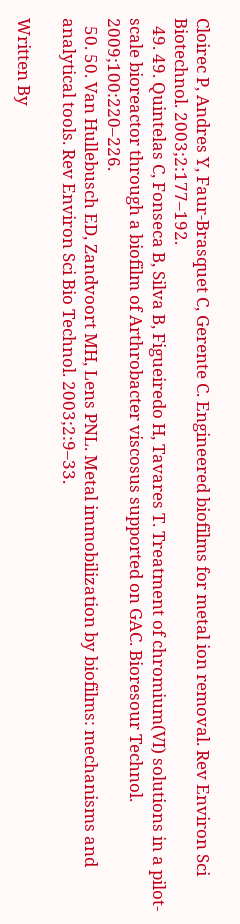Cloirec P, Andres Y, Faur-Brasquet C, Gerente C. Engineered biofilms for metal ion removal. Rev Environ Sci Biotechnol. 2003;2:177–192.
  49. 49. Quintelas C, Fonseca B, Silva B, Figueiredo H, Tavares T. Treatment of chromium(VI) solutions in a pilot-scale bioreactor through a biofilm of Arthrobacter viscosus supported on GAC. Bioresour Technol. 2009;100:220–226.
  50. 50. Van Hullebusch ED, Zandvoort MH, Lens PNL. Metal immobilization by biofilms: mechanisms and analytical tools. Rev Environ Sci Bio Technol. 2003;2:9–33.

Written By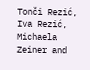Tonči Rezić, Iva Rezić, Michaela Zeiner and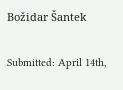Božidar Šantek

Submitted: April 14th,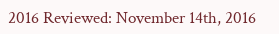2016 Reviewed: November 14th, 2016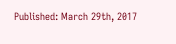Published: March 29th, 2017